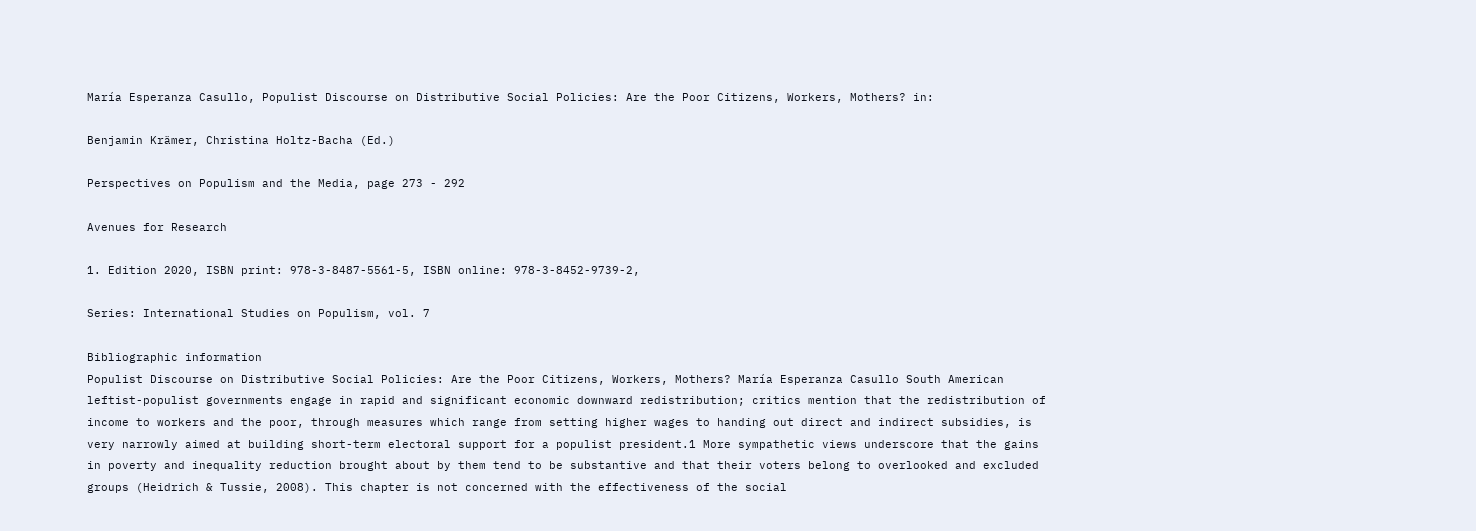María Esperanza Casullo, Populist Discourse on Distributive Social Policies: Are the Poor Citizens, Workers, Mothers? in:

Benjamin Krämer, Christina Holtz-Bacha (Ed.)

Perspectives on Populism and the Media, page 273 - 292

Avenues for Research

1. Edition 2020, ISBN print: 978-3-8487-5561-5, ISBN online: 978-3-8452-9739-2,

Series: International Studies on Populism, vol. 7

Bibliographic information
Populist Discourse on Distributive Social Policies: Are the Poor Citizens, Workers, Mothers? María Esperanza Casullo South American leftist-populist governments engage in rapid and significant economic downward redistribution; critics mention that the redistribution of income to workers and the poor, through measures which range from setting higher wages to handing out direct and indirect subsidies, is very narrowly aimed at building short-term electoral support for a populist president.1 More sympathetic views underscore that the gains in poverty and inequality reduction brought about by them tend to be substantive and that their voters belong to overlooked and excluded groups (Heidrich & Tussie, 2008). This chapter is not concerned with the effectiveness of the social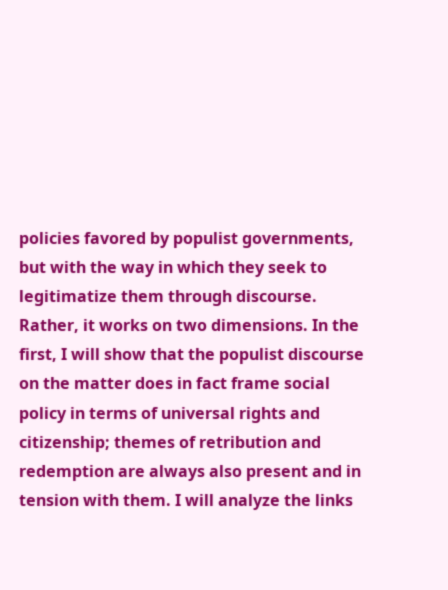policies favored by populist governments, but with the way in which they seek to legitimatize them through discourse. Rather, it works on two dimensions. In the first, I will show that the populist discourse on the matter does in fact frame social policy in terms of universal rights and citizenship; themes of retribution and redemption are always also present and in tension with them. I will analyze the links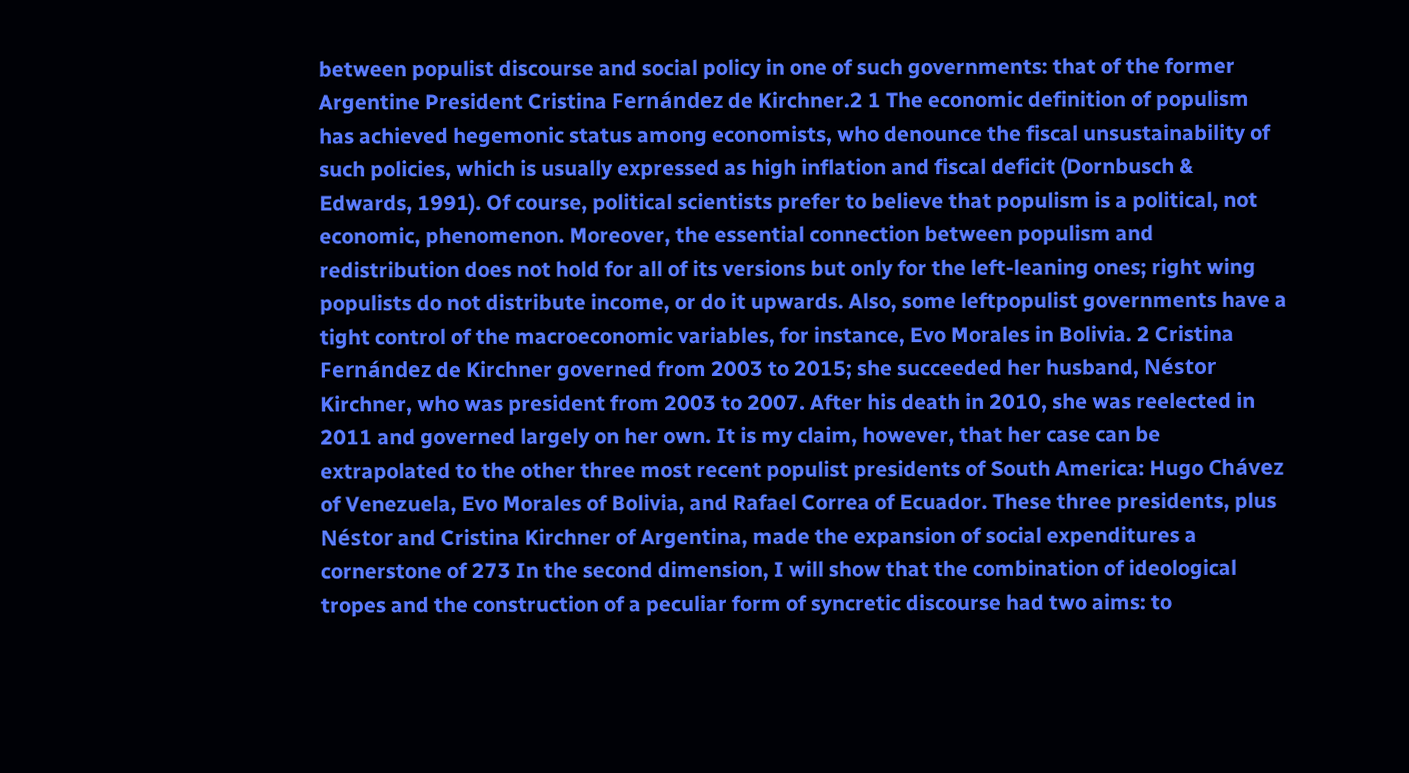between populist discourse and social policy in one of such governments: that of the former Argentine President Cristina Fernández de Kirchner.2 1 The economic definition of populism has achieved hegemonic status among economists, who denounce the fiscal unsustainability of such policies, which is usually expressed as high inflation and fiscal deficit (Dornbusch & Edwards, 1991). Of course, political scientists prefer to believe that populism is a political, not economic, phenomenon. Moreover, the essential connection between populism and redistribution does not hold for all of its versions but only for the left-leaning ones; right wing populists do not distribute income, or do it upwards. Also, some leftpopulist governments have a tight control of the macroeconomic variables, for instance, Evo Morales in Bolivia. 2 Cristina Fernández de Kirchner governed from 2003 to 2015; she succeeded her husband, Néstor Kirchner, who was president from 2003 to 2007. After his death in 2010, she was reelected in 2011 and governed largely on her own. It is my claim, however, that her case can be extrapolated to the other three most recent populist presidents of South America: Hugo Chávez of Venezuela, Evo Morales of Bolivia, and Rafael Correa of Ecuador. These three presidents, plus Néstor and Cristina Kirchner of Argentina, made the expansion of social expenditures a cornerstone of 273 In the second dimension, I will show that the combination of ideological tropes and the construction of a peculiar form of syncretic discourse had two aims: to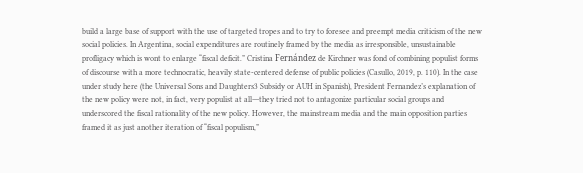build a large base of support with the use of targeted tropes and to try to foresee and preempt media criticism of the new social policies. In Argentina, social expenditures are routinely framed by the media as irresponsible, unsustainable profligacy which is wont to enlarge “fiscal deficit.” Cristina Fernández de Kirchner was fond of combining populist forms of discourse with a more technocratic, heavily state-centered defense of public policies (Casullo, 2019, p. 110). In the case under study here (the Universal Sons and Daughters3 Subsidy or AUH in Spanish), President Fernandez’s explanation of the new policy were not, in fact, very populist at all―they tried not to antagonize particular social groups and underscored the fiscal rationality of the new policy. However, the mainstream media and the main opposition parties framed it as just another iteration of “fiscal populism,”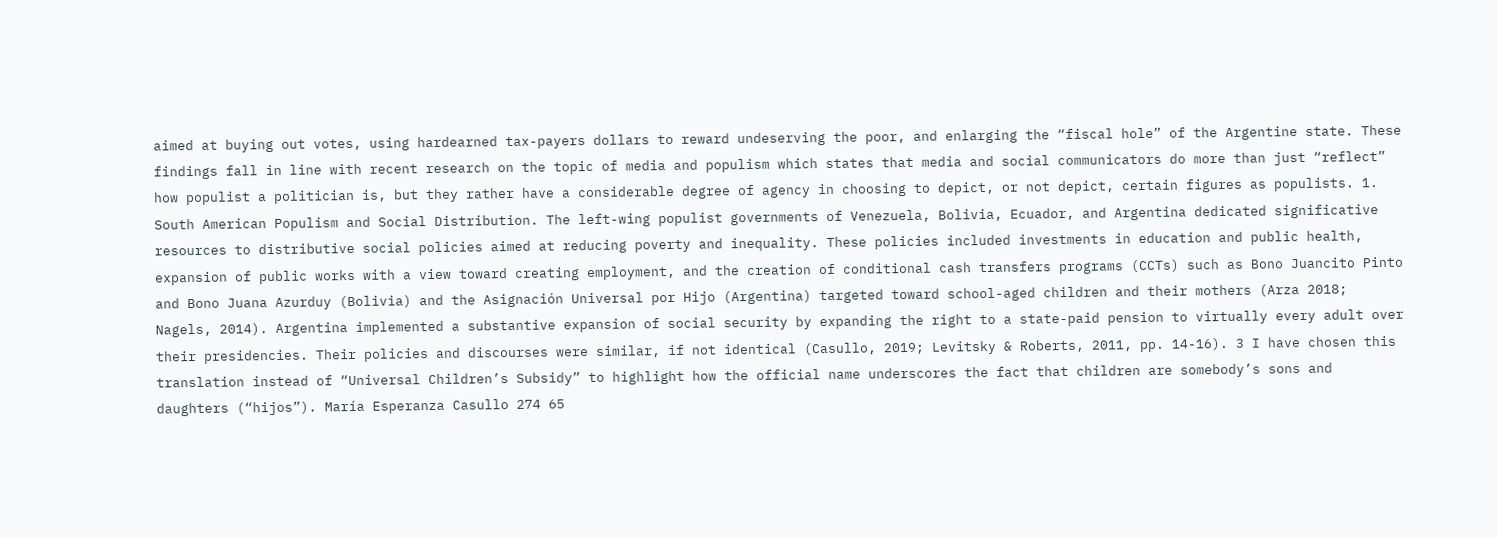aimed at buying out votes, using hardearned tax-payers dollars to reward undeserving the poor, and enlarging the “fiscal hole” of the Argentine state. These findings fall in line with recent research on the topic of media and populism which states that media and social communicators do more than just “reflect” how populist a politician is, but they rather have a considerable degree of agency in choosing to depict, or not depict, certain figures as populists. 1. South American Populism and Social Distribution. The left-wing populist governments of Venezuela, Bolivia, Ecuador, and Argentina dedicated significative resources to distributive social policies aimed at reducing poverty and inequality. These policies included investments in education and public health, expansion of public works with a view toward creating employment, and the creation of conditional cash transfers programs (CCTs) such as Bono Juancito Pinto and Bono Juana Azurduy (Bolivia) and the Asignación Universal por Hijo (Argentina) targeted toward school-aged children and their mothers (Arza 2018; Nagels, 2014). Argentina implemented a substantive expansion of social security by expanding the right to a state-paid pension to virtually every adult over their presidencies. Their policies and discourses were similar, if not identical (Casullo, 2019; Levitsky & Roberts, 2011, pp. 14-16). 3 I have chosen this translation instead of “Universal Children’s Subsidy” to highlight how the official name underscores the fact that children are somebody’s sons and daughters (“hijos”). María Esperanza Casullo 274 65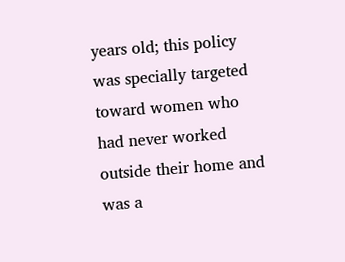years old; this policy was specially targeted toward women who had never worked outside their home and was a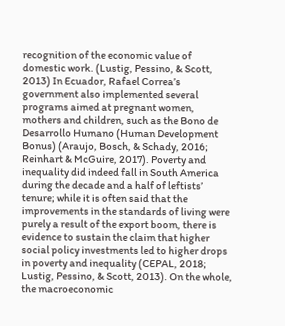recognition of the economic value of domestic work. (Lustig, Pessino, & Scott, 2013) In Ecuador, Rafael Correa’s government also implemented several programs aimed at pregnant women, mothers and children, such as the Bono de Desarrollo Humano (Human Development Bonus) (Araujo, Bosch, & Schady, 2016; Reinhart & McGuire, 2017). Poverty and inequality did indeed fall in South America during the decade and a half of leftists’ tenure; while it is often said that the improvements in the standards of living were purely a result of the export boom, there is evidence to sustain the claim that higher social policy investments led to higher drops in poverty and inequality (CEPAL, 2018; Lustig, Pessino, & Scott, 2013). On the whole, the macroeconomic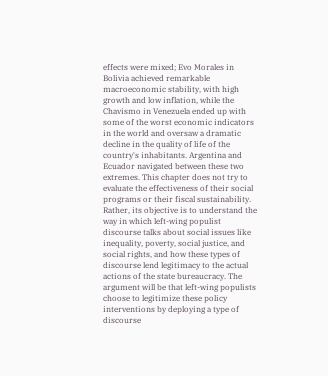effects were mixed; Evo Morales in Bolivia achieved remarkable macroeconomic stability, with high growth and low inflation, while the Chavismo in Venezuela ended up with some of the worst economic indicators in the world and oversaw a dramatic decline in the quality of life of the country's inhabitants. Argentina and Ecuador navigated between these two extremes. This chapter does not try to evaluate the effectiveness of their social programs or their fiscal sustainability. Rather, its objective is to understand the way in which left-wing populist discourse talks about social issues like inequality, poverty, social justice, and social rights, and how these types of discourse lend legitimacy to the actual actions of the state bureaucracy. The argument will be that left-wing populists choose to legitimize these policy interventions by deploying a type of discourse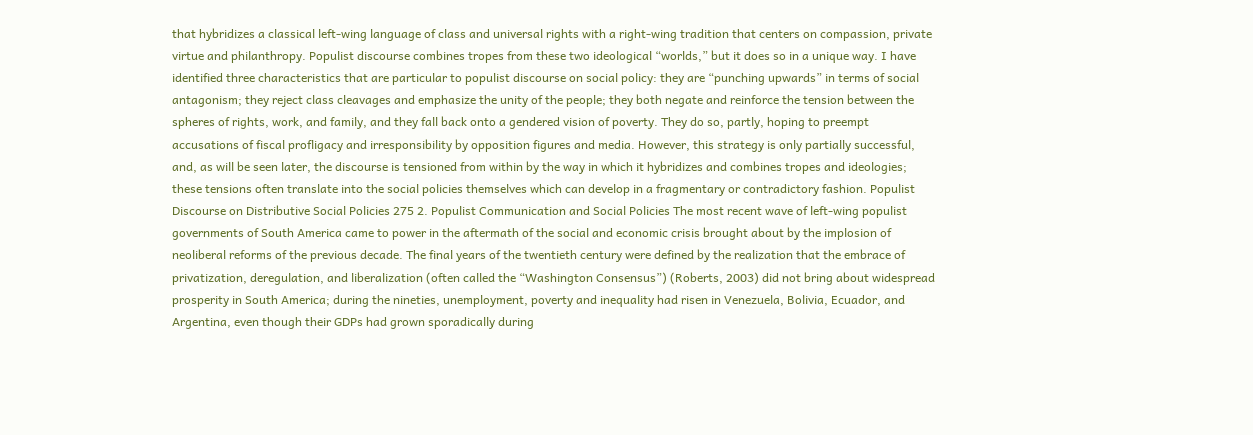that hybridizes a classical left-wing language of class and universal rights with a right-wing tradition that centers on compassion, private virtue and philanthropy. Populist discourse combines tropes from these two ideological “worlds,” but it does so in a unique way. I have identified three characteristics that are particular to populist discourse on social policy: they are “punching upwards” in terms of social antagonism; they reject class cleavages and emphasize the unity of the people; they both negate and reinforce the tension between the spheres of rights, work, and family, and they fall back onto a gendered vision of poverty. They do so, partly, hoping to preempt accusations of fiscal profligacy and irresponsibility by opposition figures and media. However, this strategy is only partially successful, and, as will be seen later, the discourse is tensioned from within by the way in which it hybridizes and combines tropes and ideologies; these tensions often translate into the social policies themselves which can develop in a fragmentary or contradictory fashion. Populist Discourse on Distributive Social Policies 275 2. Populist Communication and Social Policies The most recent wave of left-wing populist governments of South America came to power in the aftermath of the social and economic crisis brought about by the implosion of neoliberal reforms of the previous decade. The final years of the twentieth century were defined by the realization that the embrace of privatization, deregulation, and liberalization (often called the “Washington Consensus”) (Roberts, 2003) did not bring about widespread prosperity in South America; during the nineties, unemployment, poverty and inequality had risen in Venezuela, Bolivia, Ecuador, and Argentina, even though their GDPs had grown sporadically during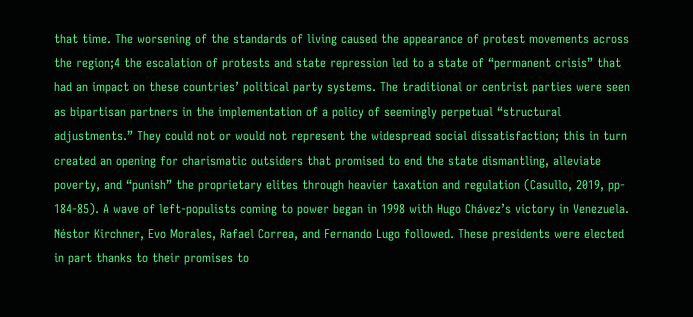that time. The worsening of the standards of living caused the appearance of protest movements across the region;4 the escalation of protests and state repression led to a state of “permanent crisis” that had an impact on these countries’ political party systems. The traditional or centrist parties were seen as bipartisan partners in the implementation of a policy of seemingly perpetual “structural adjustments.” They could not or would not represent the widespread social dissatisfaction; this in turn created an opening for charismatic outsiders that promised to end the state dismantling, alleviate poverty, and “punish” the proprietary elites through heavier taxation and regulation (Casullo, 2019, pp- 184-85). A wave of left-populists coming to power began in 1998 with Hugo Chávez’s victory in Venezuela. Néstor Kirchner, Evo Morales, Rafael Correa, and Fernando Lugo followed. These presidents were elected in part thanks to their promises to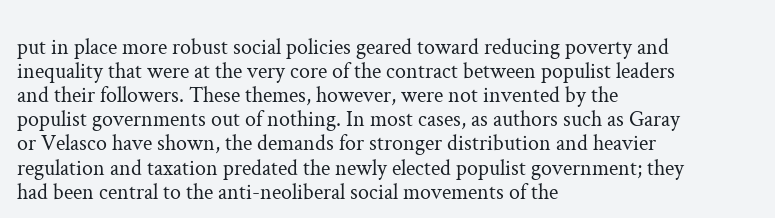put in place more robust social policies geared toward reducing poverty and inequality that were at the very core of the contract between populist leaders and their followers. These themes, however, were not invented by the populist governments out of nothing. In most cases, as authors such as Garay or Velasco have shown, the demands for stronger distribution and heavier regulation and taxation predated the newly elected populist government; they had been central to the anti-neoliberal social movements of the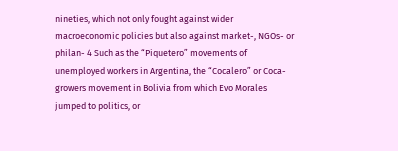nineties, which not only fought against wider macroeconomic policies but also against market-, NGOs- or philan- 4 Such as the “Piquetero” movements of unemployed workers in Argentina, the “Cocalero” or Coca-growers movement in Bolivia from which Evo Morales jumped to politics, or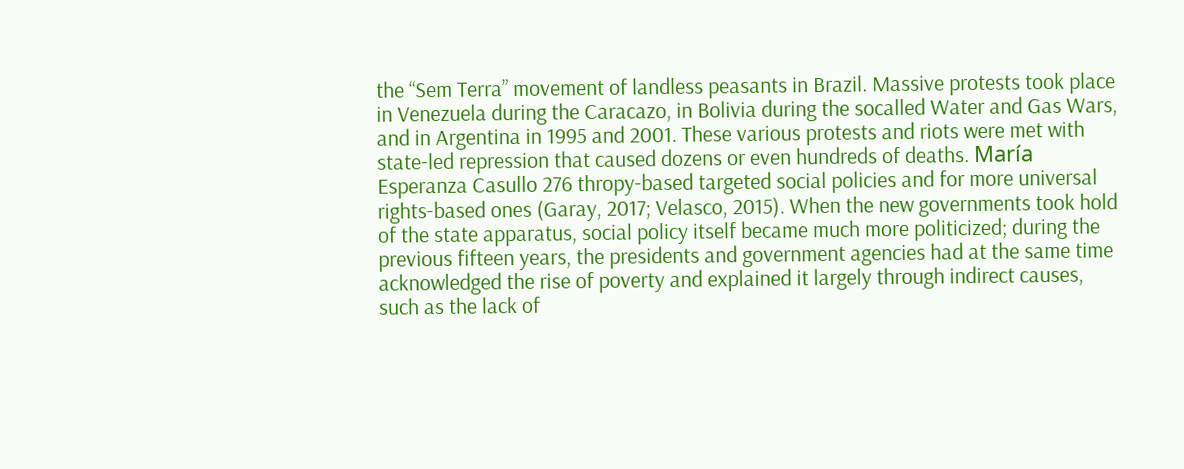the “Sem Terra” movement of landless peasants in Brazil. Massive protests took place in Venezuela during the Caracazo, in Bolivia during the socalled Water and Gas Wars, and in Argentina in 1995 and 2001. These various protests and riots were met with state-led repression that caused dozens or even hundreds of deaths. María Esperanza Casullo 276 thropy-based targeted social policies and for more universal rights-based ones (Garay, 2017; Velasco, 2015). When the new governments took hold of the state apparatus, social policy itself became much more politicized; during the previous fifteen years, the presidents and government agencies had at the same time acknowledged the rise of poverty and explained it largely through indirect causes, such as the lack of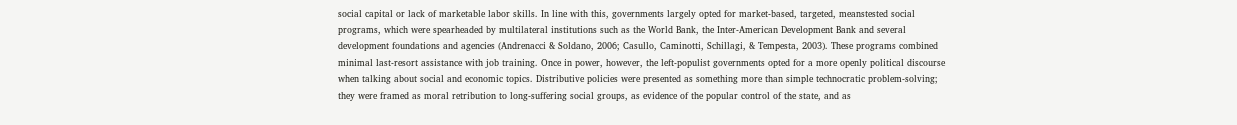social capital or lack of marketable labor skills. In line with this, governments largely opted for market-based, targeted, meanstested social programs, which were spearheaded by multilateral institutions such as the World Bank, the Inter-American Development Bank and several development foundations and agencies (Andrenacci & Soldano, 2006; Casullo, Caminotti, Schillagi, & Tempesta, 2003). These programs combined minimal last-resort assistance with job training. Once in power, however, the left-populist governments opted for a more openly political discourse when talking about social and economic topics. Distributive policies were presented as something more than simple technocratic problem-solving; they were framed as moral retribution to long-suffering social groups, as evidence of the popular control of the state, and as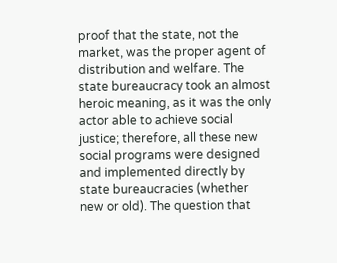proof that the state, not the market, was the proper agent of distribution and welfare. The state bureaucracy took an almost heroic meaning, as it was the only actor able to achieve social justice; therefore, all these new social programs were designed and implemented directly by state bureaucracies (whether new or old). The question that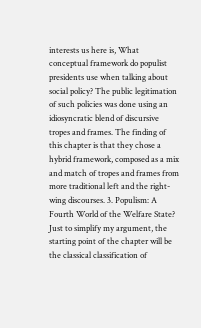interests us here is, What conceptual framework do populist presidents use when talking about social policy? The public legitimation of such policies was done using an idiosyncratic blend of discursive tropes and frames. The finding of this chapter is that they chose a hybrid framework, composed as a mix and match of tropes and frames from more traditional left and the right-wing discourses. 3. Populism: A Fourth World of the Welfare State? Just to simplify my argument, the starting point of the chapter will be the classical classification of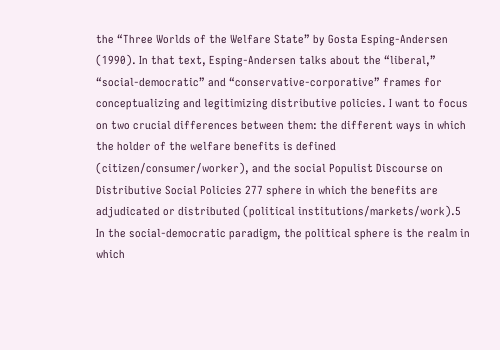the “Three Worlds of the Welfare State” by Gosta Esping-Andersen (1990). In that text, Esping-Andersen talks about the “liberal,” “social-democratic” and “conservative-corporative” frames for conceptualizing and legitimizing distributive policies. I want to focus on two crucial differences between them: the different ways in which the holder of the welfare benefits is defined (citizen/consumer/worker), and the social Populist Discourse on Distributive Social Policies 277 sphere in which the benefits are adjudicated or distributed (political institutions/markets/work).5 In the social-democratic paradigm, the political sphere is the realm in which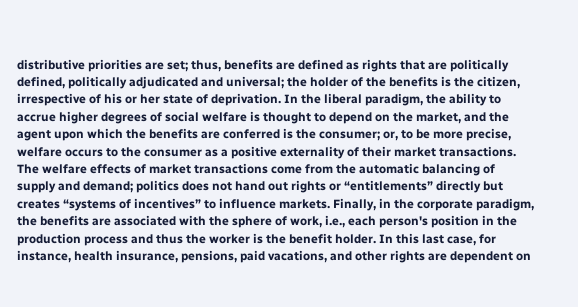distributive priorities are set; thus, benefits are defined as rights that are politically defined, politically adjudicated and universal; the holder of the benefits is the citizen, irrespective of his or her state of deprivation. In the liberal paradigm, the ability to accrue higher degrees of social welfare is thought to depend on the market, and the agent upon which the benefits are conferred is the consumer; or, to be more precise, welfare occurs to the consumer as a positive externality of their market transactions. The welfare effects of market transactions come from the automatic balancing of supply and demand; politics does not hand out rights or “entitlements” directly but creates “systems of incentives” to influence markets. Finally, in the corporate paradigm, the benefits are associated with the sphere of work, i.e., each person's position in the production process and thus the worker is the benefit holder. In this last case, for instance, health insurance, pensions, paid vacations, and other rights are dependent on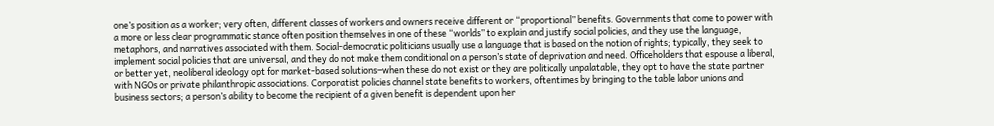one’s position as a worker; very often, different classes of workers and owners receive different or “proportional” benefits. Governments that come to power with a more or less clear programmatic stance often position themselves in one of these “worlds” to explain and justify social policies, and they use the language, metaphors, and narratives associated with them. Social-democratic politicians usually use a language that is based on the notion of rights; typically, they seek to implement social policies that are universal, and they do not make them conditional on a person’s state of deprivation and need. Officeholders that espouse a liberal, or better yet, neoliberal ideology opt for market-based solutions‒when these do not exist or they are politically unpalatable, they opt to have the state partner with NGOs or private philanthropic associations. Corporatist policies channel state benefits to workers, oftentimes by bringing to the table labor unions and business sectors; a person’s ability to become the recipient of a given benefit is dependent upon her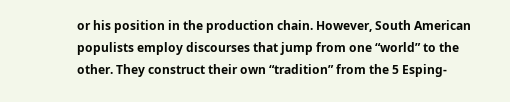or his position in the production chain. However, South American populists employ discourses that jump from one “world” to the other. They construct their own “tradition” from the 5 Esping-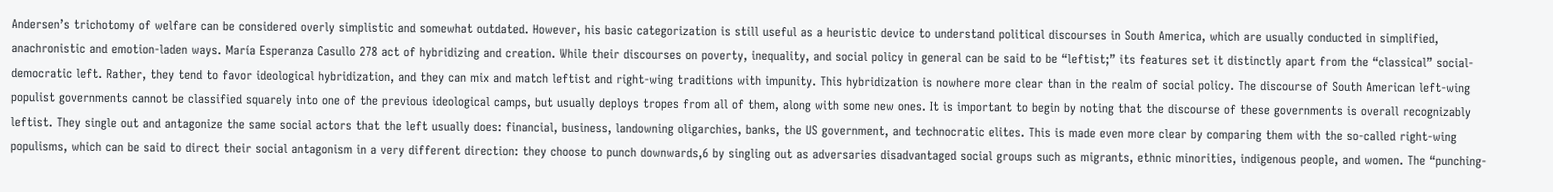Andersen’s trichotomy of welfare can be considered overly simplistic and somewhat outdated. However, his basic categorization is still useful as a heuristic device to understand political discourses in South America, which are usually conducted in simplified, anachronistic and emotion-laden ways. María Esperanza Casullo 278 act of hybridizing and creation. While their discourses on poverty, inequality, and social policy in general can be said to be “leftist;” its features set it distinctly apart from the “classical” social-democratic left. Rather, they tend to favor ideological hybridization, and they can mix and match leftist and right-wing traditions with impunity. This hybridization is nowhere more clear than in the realm of social policy. The discourse of South American left-wing populist governments cannot be classified squarely into one of the previous ideological camps, but usually deploys tropes from all of them, along with some new ones. It is important to begin by noting that the discourse of these governments is overall recognizably leftist. They single out and antagonize the same social actors that the left usually does: financial, business, landowning oligarchies, banks, the US government, and technocratic elites. This is made even more clear by comparing them with the so-called right-wing populisms, which can be said to direct their social antagonism in a very different direction: they choose to punch downwards,6 by singling out as adversaries disadvantaged social groups such as migrants, ethnic minorities, indigenous people, and women. The “punching-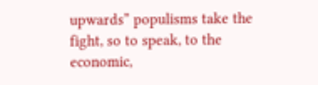upwards” populisms take the fight, so to speak, to the economic,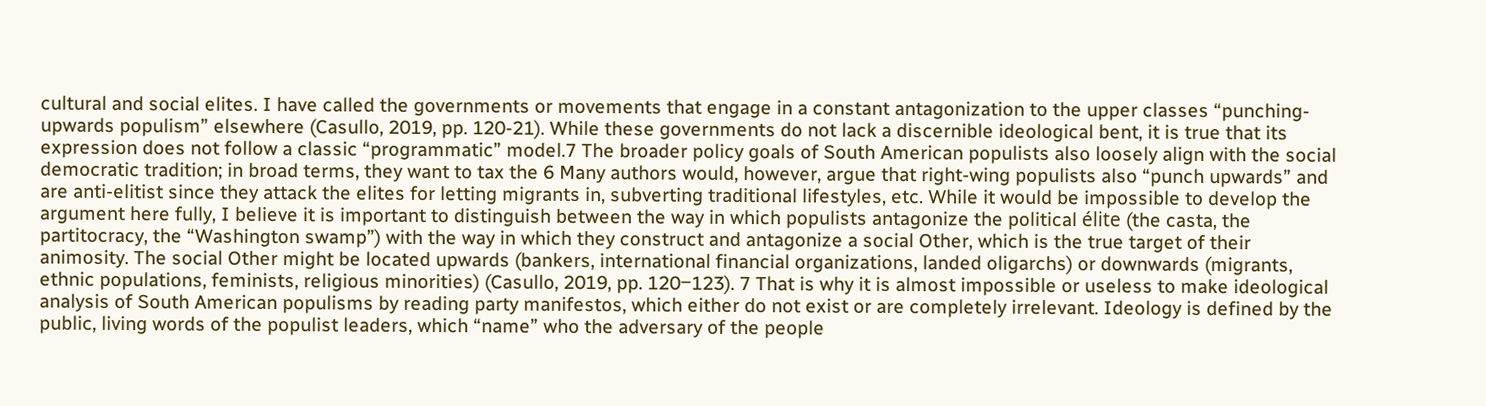cultural and social elites. I have called the governments or movements that engage in a constant antagonization to the upper classes “punching-upwards populism” elsewhere (Casullo, 2019, pp. 120-21). While these governments do not lack a discernible ideological bent, it is true that its expression does not follow a classic “programmatic” model.7 The broader policy goals of South American populists also loosely align with the social democratic tradition; in broad terms, they want to tax the 6 Many authors would, however, argue that right-wing populists also “punch upwards” and are anti-elitist since they attack the elites for letting migrants in, subverting traditional lifestyles, etc. While it would be impossible to develop the argument here fully, I believe it is important to distinguish between the way in which populists antagonize the political élite (the casta, the partitocracy, the “Washington swamp”) with the way in which they construct and antagonize a social Other, which is the true target of their animosity. The social Other might be located upwards (bankers, international financial organizations, landed oligarchs) or downwards (migrants, ethnic populations, feminists, religious minorities) (Casullo, 2019, pp. 120‒123). 7 That is why it is almost impossible or useless to make ideological analysis of South American populisms by reading party manifestos, which either do not exist or are completely irrelevant. Ideology is defined by the public, living words of the populist leaders, which “name” who the adversary of the people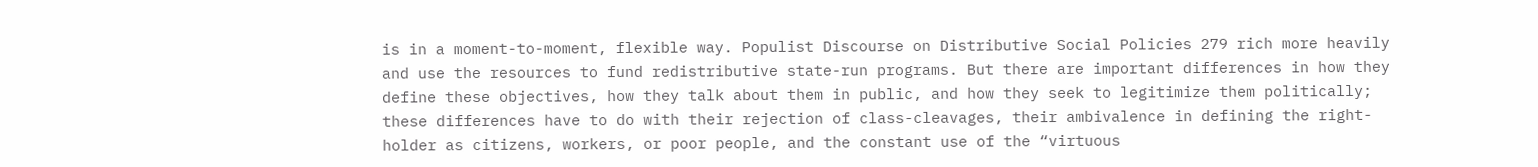is in a moment-to-moment, flexible way. Populist Discourse on Distributive Social Policies 279 rich more heavily and use the resources to fund redistributive state-run programs. But there are important differences in how they define these objectives, how they talk about them in public, and how they seek to legitimize them politically; these differences have to do with their rejection of class-cleavages, their ambivalence in defining the right-holder as citizens, workers, or poor people, and the constant use of the “virtuous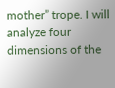mother” trope. I will analyze four dimensions of the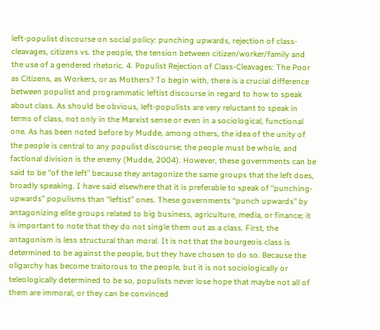left-populist discourse on social policy: punching upwards, rejection of class-cleavages, citizens vs. the people, the tension between citizen/worker/family and the use of a gendered rhetoric. 4. Populist Rejection of Class-Cleavages: The Poor as Citizens, as Workers, or as Mothers? To begin with, there is a crucial difference between populist and programmatic leftist discourse in regard to how to speak about class. As should be obvious, left-populists are very reluctant to speak in terms of class, not only in the Marxist sense or even in a sociological, functional one. As has been noted before by Mudde, among others, the idea of the unity of the people is central to any populist discourse; the people must be whole, and factional division is the enemy (Mudde, 2004). However, these governments can be said to be “of the left” because they antagonize the same groups that the left does, broadly speaking. I have said elsewhere that it is preferable to speak of “punching-upwards” populisms than “leftist” ones. These governments “punch upwards” by antagonizing elite groups related to big business, agriculture, media, or finance; it is important to note that they do not single them out as a class. First, the antagonism is less structural than moral. It is not that the bourgeois class is determined to be against the people, but they have chosen to do so. Because the oligarchy has become traitorous to the people, but it is not sociologically or teleologically determined to be so, populists never lose hope that maybe not all of them are immoral, or they can be convinced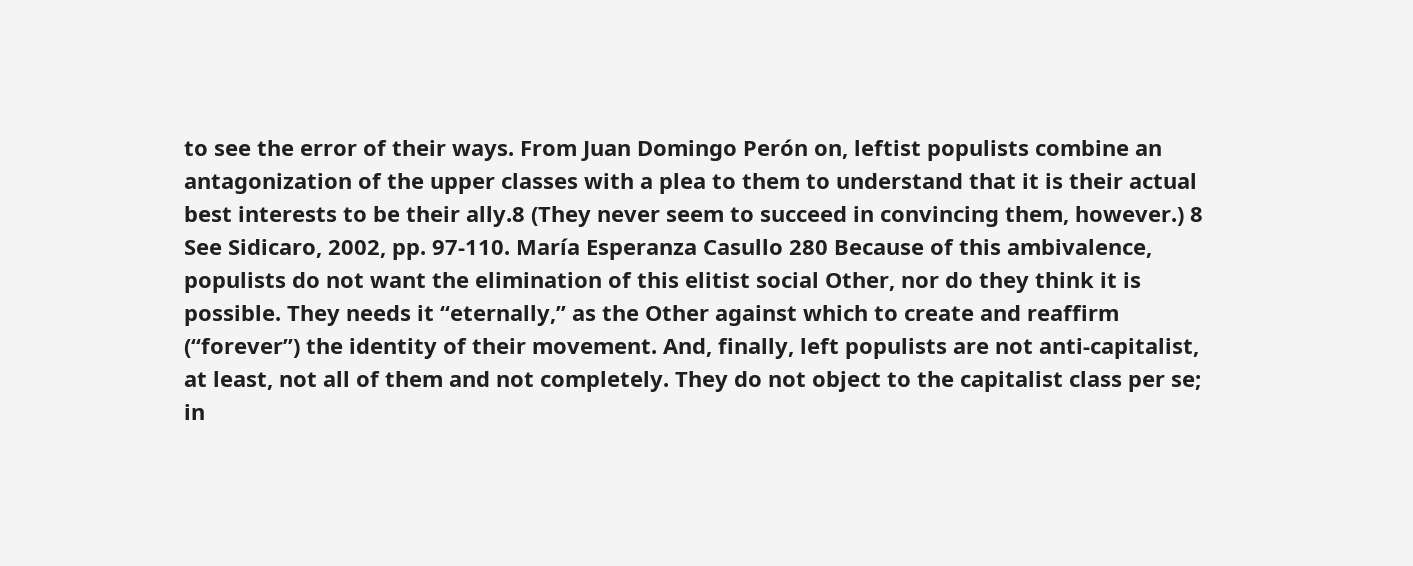to see the error of their ways. From Juan Domingo Perón on, leftist populists combine an antagonization of the upper classes with a plea to them to understand that it is their actual best interests to be their ally.8 (They never seem to succeed in convincing them, however.) 8 See Sidicaro, 2002, pp. 97-110. María Esperanza Casullo 280 Because of this ambivalence, populists do not want the elimination of this elitist social Other, nor do they think it is possible. They needs it “eternally,” as the Other against which to create and reaffirm (“forever”) the identity of their movement. And, finally, left populists are not anti-capitalist, at least, not all of them and not completely. They do not object to the capitalist class per se; in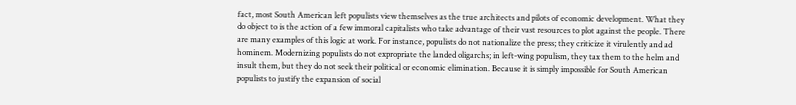fact, most South American left populists view themselves as the true architects and pilots of economic development. What they do object to is the action of a few immoral capitalists who take advantage of their vast resources to plot against the people. There are many examples of this logic at work. For instance, populists do not nationalize the press; they criticize it virulently and ad hominem. Modernizing populists do not expropriate the landed oligarchs; in left-wing populism, they tax them to the helm and insult them, but they do not seek their political or economic elimination. Because it is simply impossible for South American populists to justify the expansion of social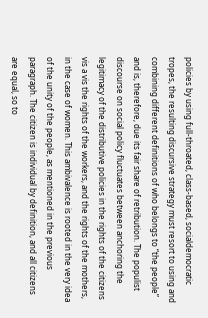policies by using full-throated, class-based, socialdemocratic tropes, the resulting discursive strategy must resort to using and combining different definitions of who belongs to “the people” and is, therefore, due its fair share of retribution. The populist discourse on social policy fluctuates between anchoring the legitimacy of the distributive policies in the rights of the citizens vis a vis the rights of the workers, and the rights of the mothers, in the case of women. This ambivalence is rooted in the very idea of the unity of the people, as mentioned in the previous paragraph. The citizen is individual by definition, and all citizens are equal, so to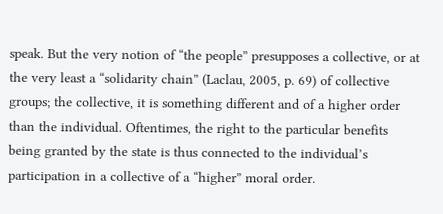speak. But the very notion of “the people” presupposes a collective, or at the very least a “solidarity chain” (Laclau, 2005, p. 69) of collective groups; the collective, it is something different and of a higher order than the individual. Oftentimes, the right to the particular benefits being granted by the state is thus connected to the individual’s participation in a collective of a “higher” moral order.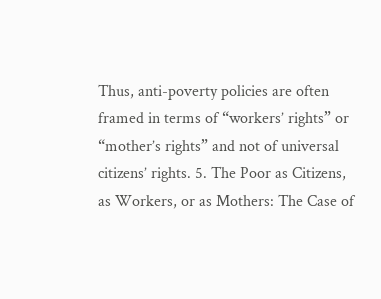Thus, anti-poverty policies are often framed in terms of “workers’ rights” or “mother’s rights” and not of universal citizens’ rights. 5. The Poor as Citizens, as Workers, or as Mothers: The Case of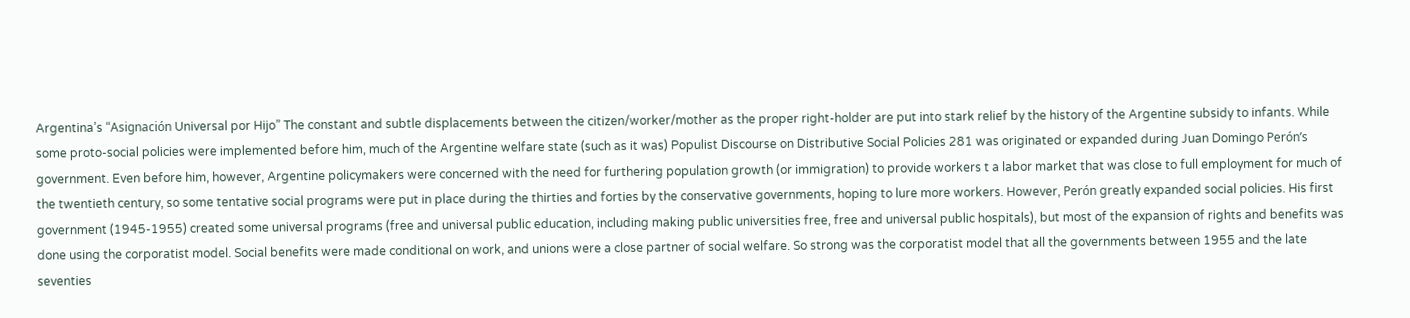Argentina’s “Asignación Universal por Hijo” The constant and subtle displacements between the citizen/worker/mother as the proper right-holder are put into stark relief by the history of the Argentine subsidy to infants. While some proto-social policies were implemented before him, much of the Argentine welfare state (such as it was) Populist Discourse on Distributive Social Policies 281 was originated or expanded during Juan Domingo Perón’s government. Even before him, however, Argentine policymakers were concerned with the need for furthering population growth (or immigration) to provide workers t a labor market that was close to full employment for much of the twentieth century, so some tentative social programs were put in place during the thirties and forties by the conservative governments, hoping to lure more workers. However, Perón greatly expanded social policies. His first government (1945-1955) created some universal programs (free and universal public education, including making public universities free, free and universal public hospitals), but most of the expansion of rights and benefits was done using the corporatist model. Social benefits were made conditional on work, and unions were a close partner of social welfare. So strong was the corporatist model that all the governments between 1955 and the late seventies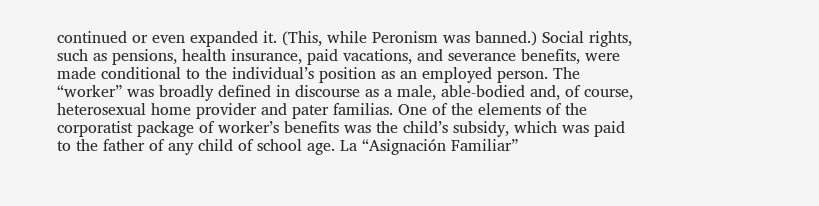continued or even expanded it. (This, while Peronism was banned.) Social rights, such as pensions, health insurance, paid vacations, and severance benefits, were made conditional to the individual’s position as an employed person. The “worker” was broadly defined in discourse as a male, able-bodied and, of course, heterosexual home provider and pater familias. One of the elements of the corporatist package of worker’s benefits was the child’s subsidy, which was paid to the father of any child of school age. La “Asignación Familiar”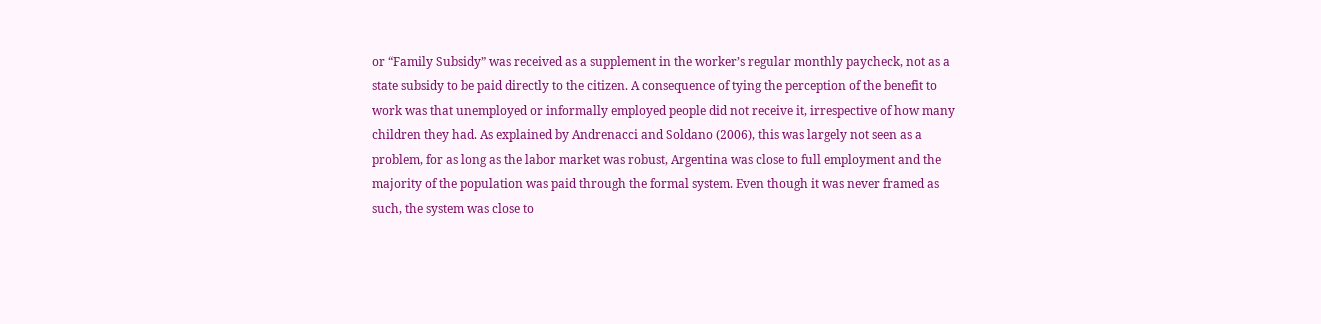or “Family Subsidy” was received as a supplement in the worker’s regular monthly paycheck, not as a state subsidy to be paid directly to the citizen. A consequence of tying the perception of the benefit to work was that unemployed or informally employed people did not receive it, irrespective of how many children they had. As explained by Andrenacci and Soldano (2006), this was largely not seen as a problem, for as long as the labor market was robust, Argentina was close to full employment and the majority of the population was paid through the formal system. Even though it was never framed as such, the system was close to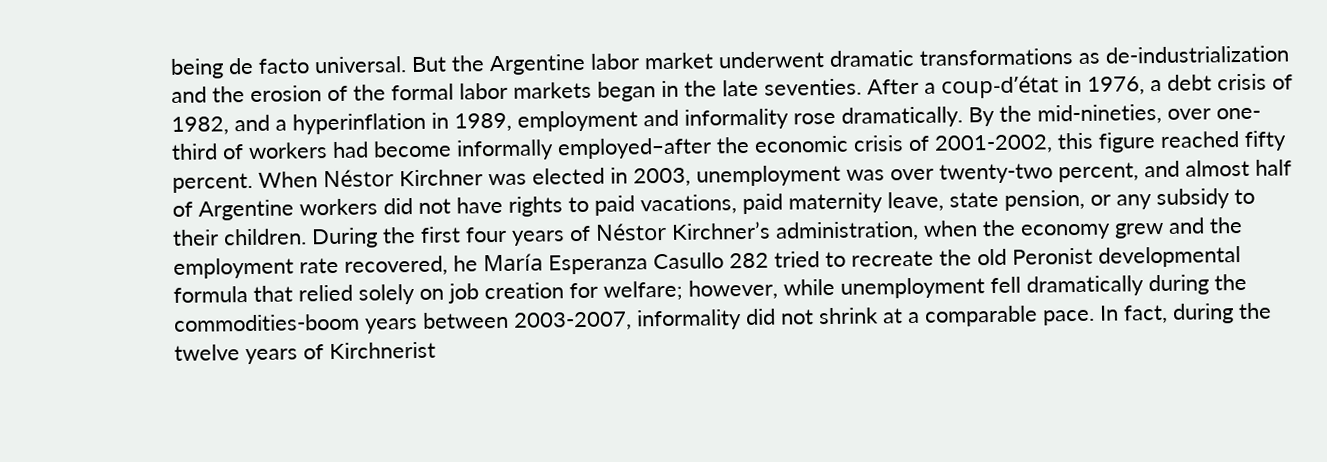being de facto universal. But the Argentine labor market underwent dramatic transformations as de-industrialization and the erosion of the formal labor markets began in the late seventies. After a coup-d’état in 1976, a debt crisis of 1982, and a hyperinflation in 1989, employment and informality rose dramatically. By the mid-nineties, over one-third of workers had become informally employed‒after the economic crisis of 2001-2002, this figure reached fifty percent. When Néstor Kirchner was elected in 2003, unemployment was over twenty-two percent, and almost half of Argentine workers did not have rights to paid vacations, paid maternity leave, state pension, or any subsidy to their children. During the first four years of Néstor Kirchner’s administration, when the economy grew and the employment rate recovered, he María Esperanza Casullo 282 tried to recreate the old Peronist developmental formula that relied solely on job creation for welfare; however, while unemployment fell dramatically during the commodities-boom years between 2003-2007, informality did not shrink at a comparable pace. In fact, during the twelve years of Kirchnerist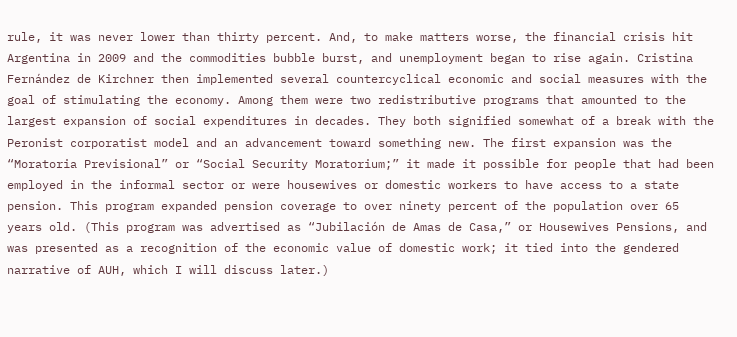rule, it was never lower than thirty percent. And, to make matters worse, the financial crisis hit Argentina in 2009 and the commodities bubble burst, and unemployment began to rise again. Cristina Fernández de Kirchner then implemented several countercyclical economic and social measures with the goal of stimulating the economy. Among them were two redistributive programs that amounted to the largest expansion of social expenditures in decades. They both signified somewhat of a break with the Peronist corporatist model and an advancement toward something new. The first expansion was the “Moratoria Previsional” or “Social Security Moratorium;” it made it possible for people that had been employed in the informal sector or were housewives or domestic workers to have access to a state pension. This program expanded pension coverage to over ninety percent of the population over 65 years old. (This program was advertised as “Jubilación de Amas de Casa,” or Housewives Pensions, and was presented as a recognition of the economic value of domestic work; it tied into the gendered narrative of AUH, which I will discuss later.)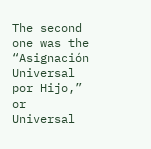The second one was the “Asignación Universal por Hijo,” or Universal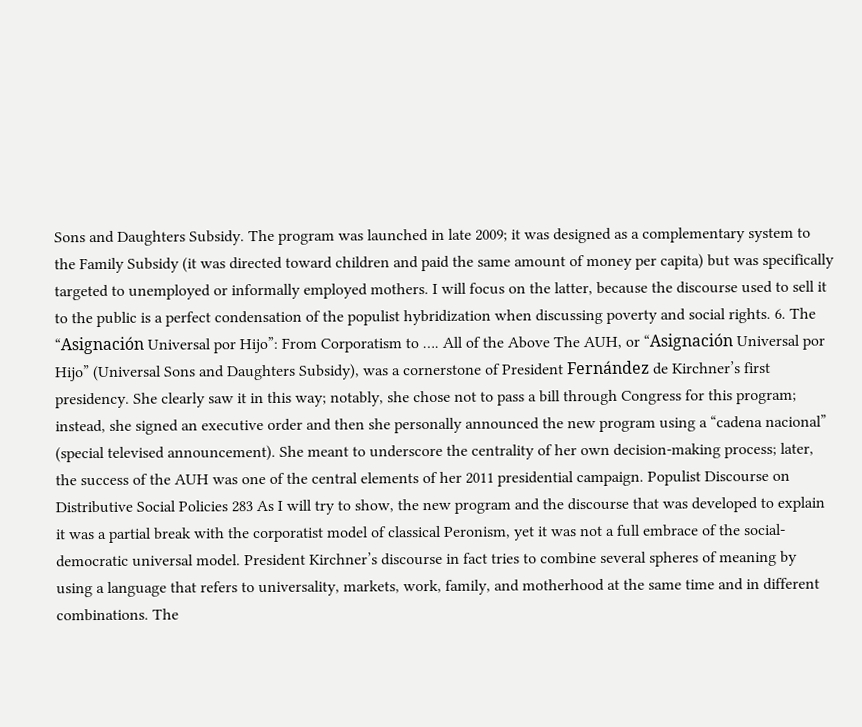Sons and Daughters Subsidy. The program was launched in late 2009; it was designed as a complementary system to the Family Subsidy (it was directed toward children and paid the same amount of money per capita) but was specifically targeted to unemployed or informally employed mothers. I will focus on the latter, because the discourse used to sell it to the public is a perfect condensation of the populist hybridization when discussing poverty and social rights. 6. The “Asignación Universal por Hijo”: From Corporatism to …. All of the Above The AUH, or “Asignación Universal por Hijo” (Universal Sons and Daughters Subsidy), was a cornerstone of President Fernández de Kirchner’s first presidency. She clearly saw it in this way; notably, she chose not to pass a bill through Congress for this program; instead, she signed an executive order and then she personally announced the new program using a “cadena nacional” (special televised announcement). She meant to underscore the centrality of her own decision-making process; later, the success of the AUH was one of the central elements of her 2011 presidential campaign. Populist Discourse on Distributive Social Policies 283 As I will try to show, the new program and the discourse that was developed to explain it was a partial break with the corporatist model of classical Peronism, yet it was not a full embrace of the social-democratic universal model. President Kirchner’s discourse in fact tries to combine several spheres of meaning by using a language that refers to universality, markets, work, family, and motherhood at the same time and in different combinations. The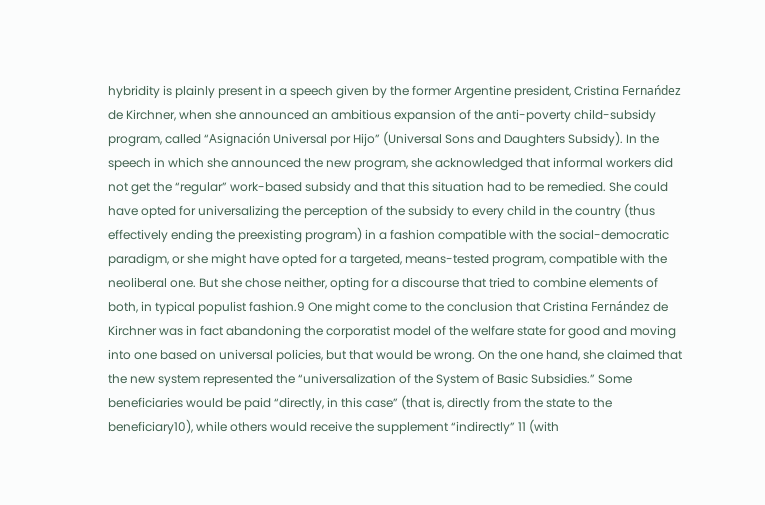hybridity is plainly present in a speech given by the former Argentine president, Cristina Fernańdez de Kirchner, when she announced an ambitious expansion of the anti-poverty child-subsidy program, called “Asignación Universal por Hijo” (Universal Sons and Daughters Subsidy). In the speech in which she announced the new program, she acknowledged that informal workers did not get the “regular” work-based subsidy and that this situation had to be remedied. She could have opted for universalizing the perception of the subsidy to every child in the country (thus effectively ending the preexisting program) in a fashion compatible with the social-democratic paradigm, or she might have opted for a targeted, means-tested program, compatible with the neoliberal one. But she chose neither, opting for a discourse that tried to combine elements of both, in typical populist fashion.9 One might come to the conclusion that Cristina Fernández de Kirchner was in fact abandoning the corporatist model of the welfare state for good and moving into one based on universal policies, but that would be wrong. On the one hand, she claimed that the new system represented the “universalization of the System of Basic Subsidies.” Some beneficiaries would be paid “directly, in this case” (that is, directly from the state to the beneficiary10), while others would receive the supplement “indirectly” 11 (with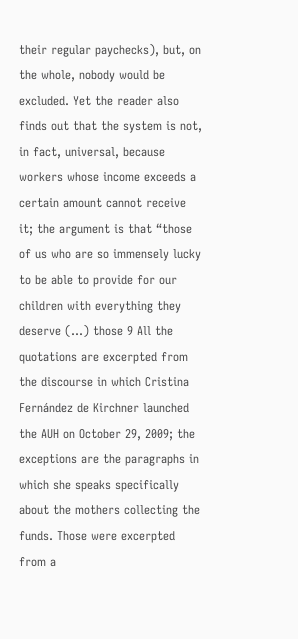their regular paychecks), but, on the whole, nobody would be excluded. Yet the reader also finds out that the system is not, in fact, universal, because workers whose income exceeds a certain amount cannot receive it; the argument is that “those of us who are so immensely lucky to be able to provide for our children with everything they deserve (...) those 9 All the quotations are excerpted from the discourse in which Cristina Fernández de Kirchner launched the AUH on October 29, 2009; the exceptions are the paragraphs in which she speaks specifically about the mothers collecting the funds. Those were excerpted from a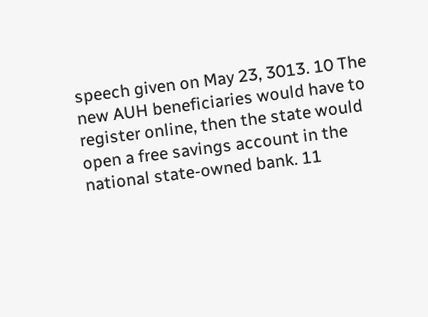speech given on May 23, 3013. 10 The new AUH beneficiaries would have to register online, then the state would open a free savings account in the national state-owned bank. 11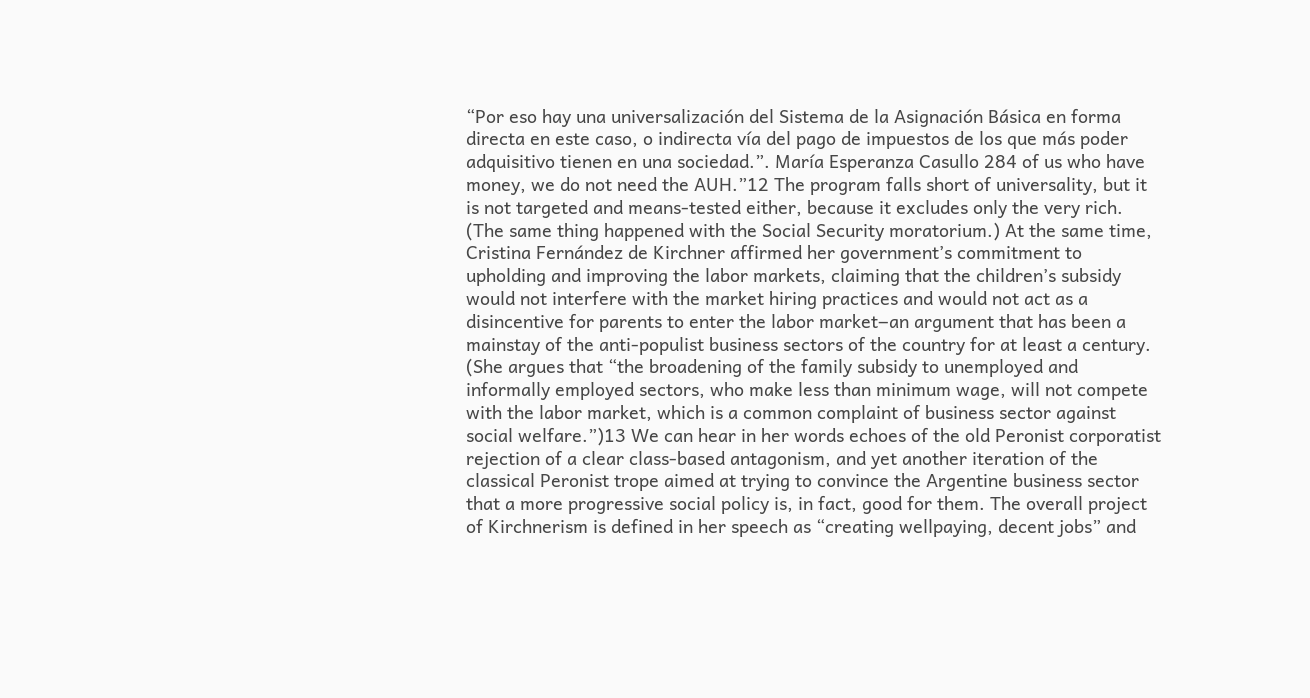“Por eso hay una universalización del Sistema de la Asignación Básica en forma directa en este caso, o indirecta vía del pago de impuestos de los que más poder adquisitivo tienen en una sociedad.”. María Esperanza Casullo 284 of us who have money, we do not need the AUH.”12 The program falls short of universality, but it is not targeted and means-tested either, because it excludes only the very rich. (The same thing happened with the Social Security moratorium.) At the same time, Cristina Fernández de Kirchner affirmed her government’s commitment to upholding and improving the labor markets, claiming that the children’s subsidy would not interfere with the market hiring practices and would not act as a disincentive for parents to enter the labor market‒an argument that has been a mainstay of the anti-populist business sectors of the country for at least a century. (She argues that “the broadening of the family subsidy to unemployed and informally employed sectors, who make less than minimum wage, will not compete with the labor market, which is a common complaint of business sector against social welfare.”)13 We can hear in her words echoes of the old Peronist corporatist rejection of a clear class-based antagonism, and yet another iteration of the classical Peronist trope aimed at trying to convince the Argentine business sector that a more progressive social policy is, in fact, good for them. The overall project of Kirchnerism is defined in her speech as “creating wellpaying, decent jobs” and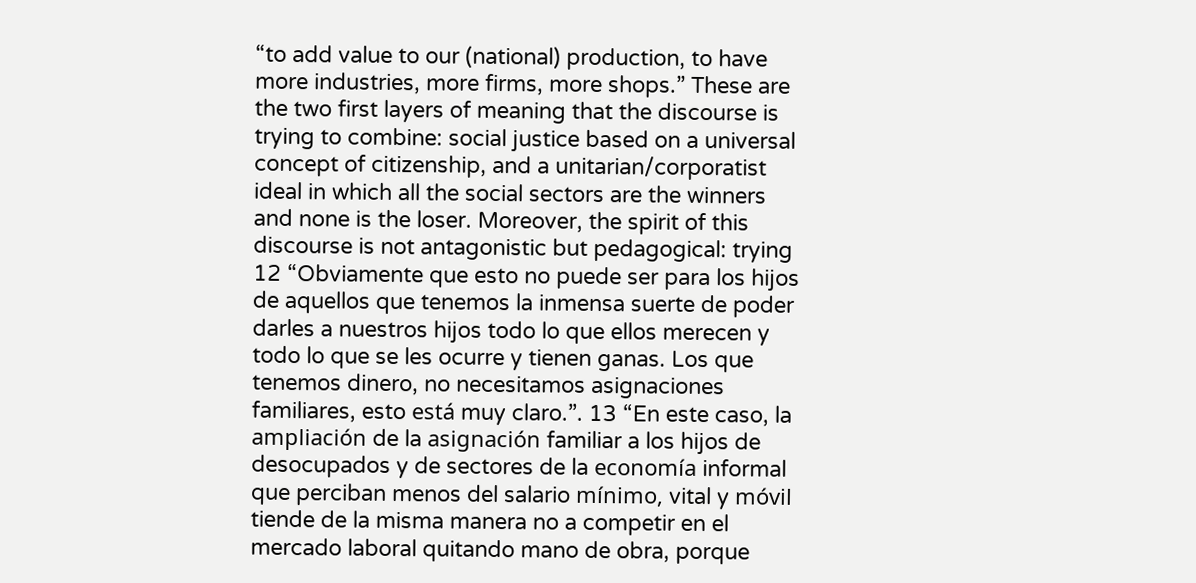“to add value to our (national) production, to have more industries, more firms, more shops.” These are the two first layers of meaning that the discourse is trying to combine: social justice based on a universal concept of citizenship, and a unitarian/corporatist ideal in which all the social sectors are the winners and none is the loser. Moreover, the spirit of this discourse is not antagonistic but pedagogical: trying 12 “Obviamente que esto no puede ser para los hijos de aquellos que tenemos la inmensa suerte de poder darles a nuestros hijos todo lo que ellos merecen y todo lo que se les ocurre y tienen ganas. Los que tenemos dinero, no necesitamos asignaciones familiares, esto está muy claro.”. 13 “En este caso, la ampliación de la asignación familiar a los hijos de desocupados y de sectores de la economía informal que perciban menos del salario mínimo, vital y móvil tiende de la misma manera no a competir en el mercado laboral quitando mano de obra, porque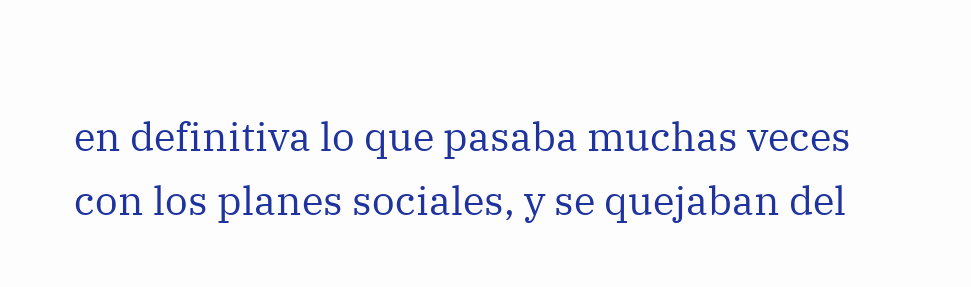en definitiva lo que pasaba muchas veces con los planes sociales, y se quejaban del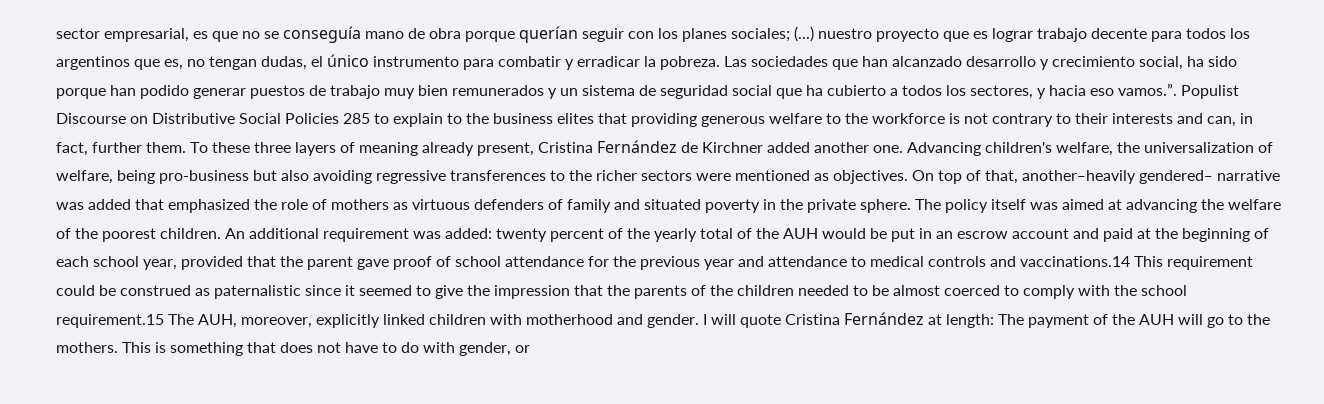sector empresarial, es que no se conseguía mano de obra porque querían seguir con los planes sociales; (...) nuestro proyecto que es lograr trabajo decente para todos los argentinos que es, no tengan dudas, el único instrumento para combatir y erradicar la pobreza. Las sociedades que han alcanzado desarrollo y crecimiento social, ha sido porque han podido generar puestos de trabajo muy bien remunerados y un sistema de seguridad social que ha cubierto a todos los sectores, y hacia eso vamos.”. Populist Discourse on Distributive Social Policies 285 to explain to the business elites that providing generous welfare to the workforce is not contrary to their interests and can, in fact, further them. To these three layers of meaning already present, Cristina Fernández de Kirchner added another one. Advancing children's welfare, the universalization of welfare, being pro-business but also avoiding regressive transferences to the richer sectors were mentioned as objectives. On top of that, another‒heavily gendered‒ narrative was added that emphasized the role of mothers as virtuous defenders of family and situated poverty in the private sphere. The policy itself was aimed at advancing the welfare of the poorest children. An additional requirement was added: twenty percent of the yearly total of the AUH would be put in an escrow account and paid at the beginning of each school year, provided that the parent gave proof of school attendance for the previous year and attendance to medical controls and vaccinations.14 This requirement could be construed as paternalistic since it seemed to give the impression that the parents of the children needed to be almost coerced to comply with the school requirement.15 The AUH, moreover, explicitly linked children with motherhood and gender. I will quote Cristina Fernández at length: The payment of the AUH will go to the mothers. This is something that does not have to do with gender, or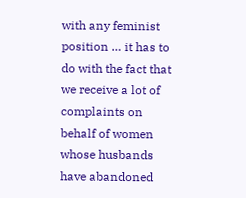with any feminist position … it has to do with the fact that we receive a lot of complaints on behalf of women whose husbands have abandoned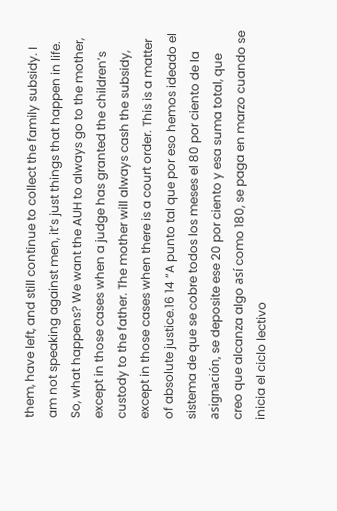them, have left, and still continue to collect the family subsidy. I am not speaking against men, it’s just things that happen in life. So, what happens? We want the AUH to always go to the mother, except in those cases when a judge has granted the children’s custody to the father. The mother will always cash the subsidy, except in those cases when there is a court order. This is a matter of absolute justice.16 14 “A punto tal que por eso hemos ideado el sistema de que se cobre todos los meses el 80 por ciento de la asignación, se deposite ese 20 por ciento y esa suma total, que creo que alcanza algo así como 180, se paga en marzo cuando se inicia el ciclo lectivo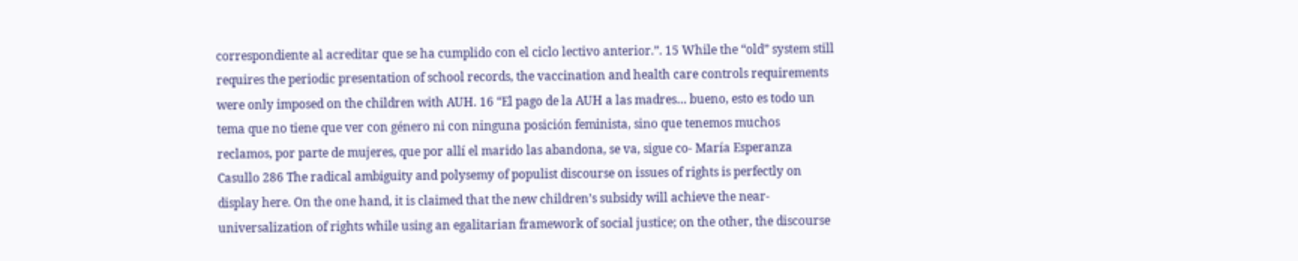correspondiente al acreditar que se ha cumplido con el ciclo lectivo anterior.”. 15 While the “old” system still requires the periodic presentation of school records, the vaccination and health care controls requirements were only imposed on the children with AUH. 16 “El pago de la AUH a las madres… bueno, esto es todo un tema que no tiene que ver con género ni con ninguna posición feminista, sino que tenemos muchos reclamos, por parte de mujeres, que por allí el marido las abandona, se va, sigue co- María Esperanza Casullo 286 The radical ambiguity and polysemy of populist discourse on issues of rights is perfectly on display here. On the one hand, it is claimed that the new children’s subsidy will achieve the near-universalization of rights while using an egalitarian framework of social justice; on the other, the discourse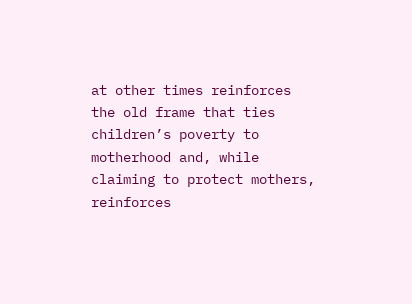at other times reinforces the old frame that ties children’s poverty to motherhood and, while claiming to protect mothers, reinforces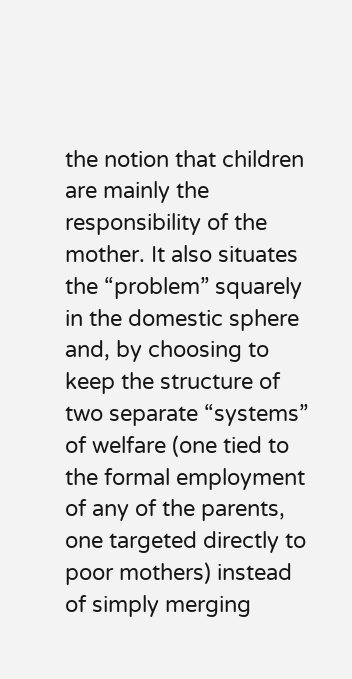the notion that children are mainly the responsibility of the mother. It also situates the “problem” squarely in the domestic sphere and, by choosing to keep the structure of two separate “systems” of welfare (one tied to the formal employment of any of the parents, one targeted directly to poor mothers) instead of simply merging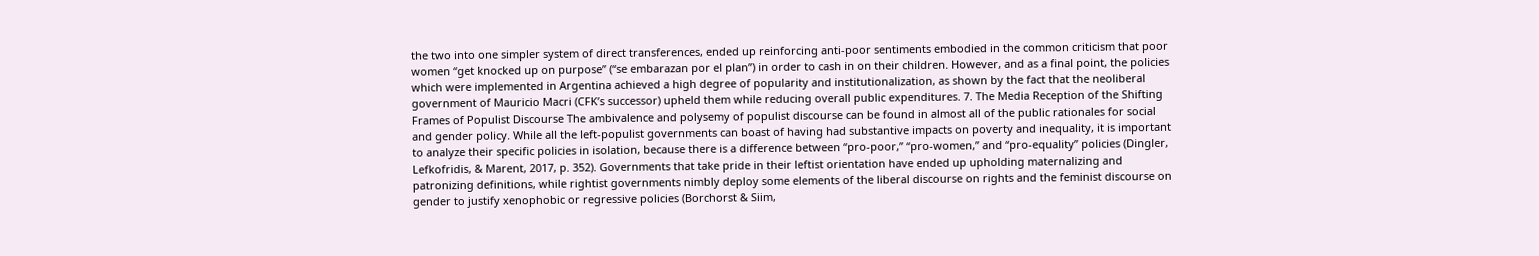the two into one simpler system of direct transferences, ended up reinforcing anti-poor sentiments embodied in the common criticism that poor women “get knocked up on purpose” (“se embarazan por el plan”) in order to cash in on their children. However, and as a final point, the policies which were implemented in Argentina achieved a high degree of popularity and institutionalization, as shown by the fact that the neoliberal government of Mauricio Macri (CFK’s successor) upheld them while reducing overall public expenditures. 7. The Media Reception of the Shifting Frames of Populist Discourse The ambivalence and polysemy of populist discourse can be found in almost all of the public rationales for social and gender policy. While all the left-populist governments can boast of having had substantive impacts on poverty and inequality, it is important to analyze their specific policies in isolation, because there is a difference between “pro-poor,” “pro-women,” and “pro-equality” policies (Dingler, Lefkofridis, & Marent, 2017, p. 352). Governments that take pride in their leftist orientation have ended up upholding maternalizing and patronizing definitions, while rightist governments nimbly deploy some elements of the liberal discourse on rights and the feminist discourse on gender to justify xenophobic or regressive policies (Borchorst & Siim,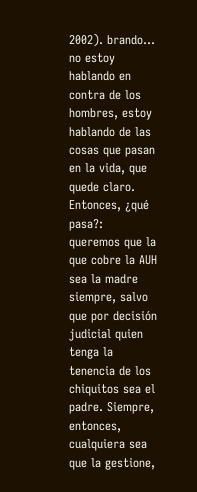2002). brando… no estoy hablando en contra de los hombres, estoy hablando de las cosas que pasan en la vida, que quede claro. Entonces, ¿qué pasa?: queremos que la que cobre la AUH sea la madre siempre, salvo que por decisión judicial quien tenga la tenencia de los chiquitos sea el padre. Siempre, entonces, cualquiera sea que la gestione,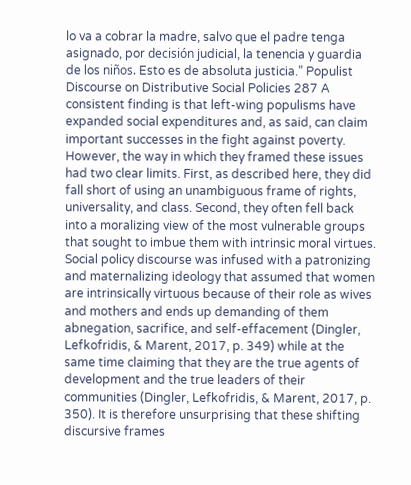lo va a cobrar la madre, salvo que el padre tenga asignado, por decisión judicial, la tenencia y guardia de los niños. Esto es de absoluta justicia.” Populist Discourse on Distributive Social Policies 287 A consistent finding is that left-wing populisms have expanded social expenditures and, as said, can claim important successes in the fight against poverty. However, the way in which they framed these issues had two clear limits. First, as described here, they did fall short of using an unambiguous frame of rights, universality, and class. Second, they often fell back into a moralizing view of the most vulnerable groups that sought to imbue them with intrinsic moral virtues. Social policy discourse was infused with a patronizing and maternalizing ideology that assumed that women are intrinsically virtuous because of their role as wives and mothers and ends up demanding of them abnegation, sacrifice, and self-effacement (Dingler, Lefkofridis, & Marent, 2017, p. 349) while at the same time claiming that they are the true agents of development and the true leaders of their communities (Dingler, Lefkofridis, & Marent, 2017, p. 350). It is therefore unsurprising that these shifting discursive frames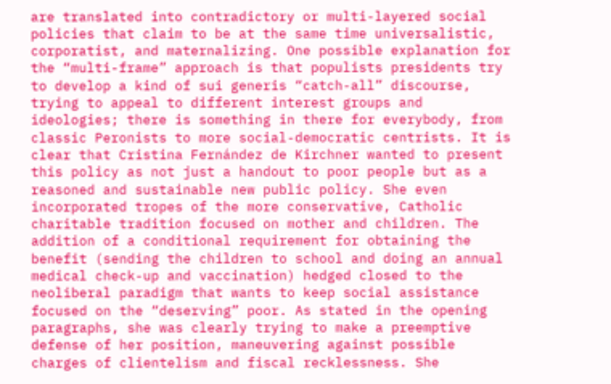are translated into contradictory or multi-layered social policies that claim to be at the same time universalistic, corporatist, and maternalizing. One possible explanation for the “multi-frame” approach is that populists presidents try to develop a kind of sui generis “catch-all” discourse, trying to appeal to different interest groups and ideologies; there is something in there for everybody, from classic Peronists to more social-democratic centrists. It is clear that Cristina Fernández de Kirchner wanted to present this policy as not just a handout to poor people but as a reasoned and sustainable new public policy. She even incorporated tropes of the more conservative, Catholic charitable tradition focused on mother and children. The addition of a conditional requirement for obtaining the benefit (sending the children to school and doing an annual medical check-up and vaccination) hedged closed to the neoliberal paradigm that wants to keep social assistance focused on the “deserving” poor. As stated in the opening paragraphs, she was clearly trying to make a preemptive defense of her position, maneuvering against possible charges of clientelism and fiscal recklessness. She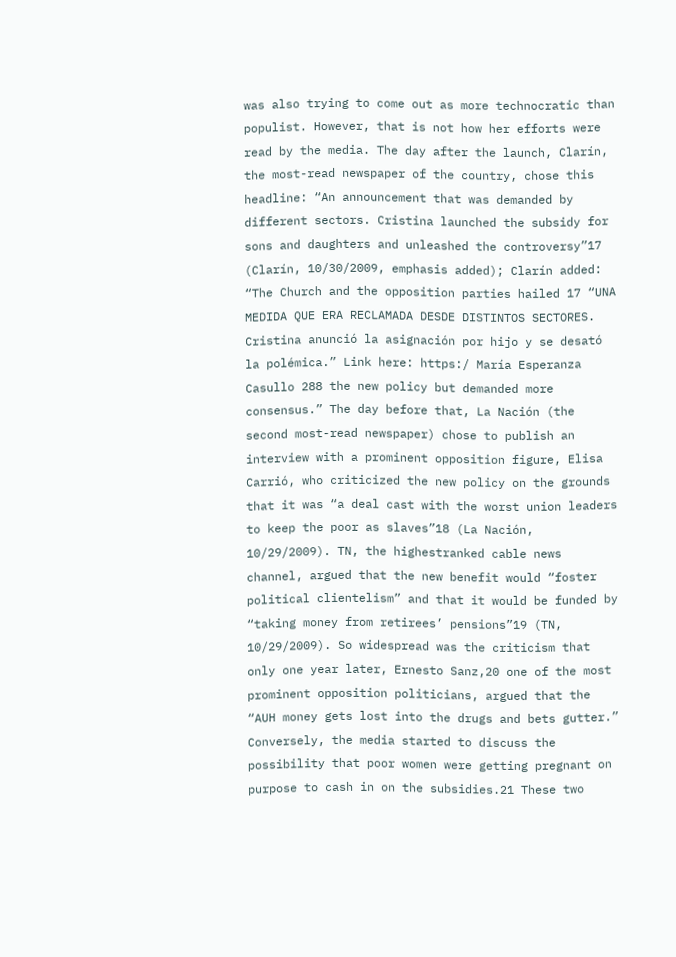was also trying to come out as more technocratic than populist. However, that is not how her efforts were read by the media. The day after the launch, Clarín, the most-read newspaper of the country, chose this headline: “An announcement that was demanded by different sectors. Cristina launched the subsidy for sons and daughters and unleashed the controversy”17 (Clarín, 10/30/2009, emphasis added); Clarín added: “The Church and the opposition parties hailed 17 “UNA MEDIDA QUE ERA RECLAMADA DESDE DISTINTOS SECTORES. Cristina anunció la asignación por hijo y se desató la polémica.” Link here: https:/ María Esperanza Casullo 288 the new policy but demanded more consensus.” The day before that, La Nación (the second most-read newspaper) chose to publish an interview with a prominent opposition figure, Elisa Carrió, who criticized the new policy on the grounds that it was “a deal cast with the worst union leaders to keep the poor as slaves”18 (La Nación, 10/29/2009). TN, the highestranked cable news channel, argued that the new benefit would “foster political clientelism” and that it would be funded by “taking money from retirees’ pensions”19 (TN, 10/29/2009). So widespread was the criticism that only one year later, Ernesto Sanz,20 one of the most prominent opposition politicians, argued that the “AUH money gets lost into the drugs and bets gutter.” Conversely, the media started to discuss the possibility that poor women were getting pregnant on purpose to cash in on the subsidies.21 These two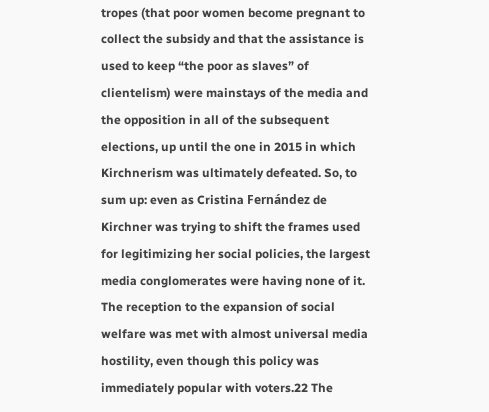tropes (that poor women become pregnant to collect the subsidy and that the assistance is used to keep “the poor as slaves” of clientelism) were mainstays of the media and the opposition in all of the subsequent elections, up until the one in 2015 in which Kirchnerism was ultimately defeated. So, to sum up: even as Cristina Fernández de Kirchner was trying to shift the frames used for legitimizing her social policies, the largest media conglomerates were having none of it. The reception to the expansion of social welfare was met with almost universal media hostility, even though this policy was immediately popular with voters.22 The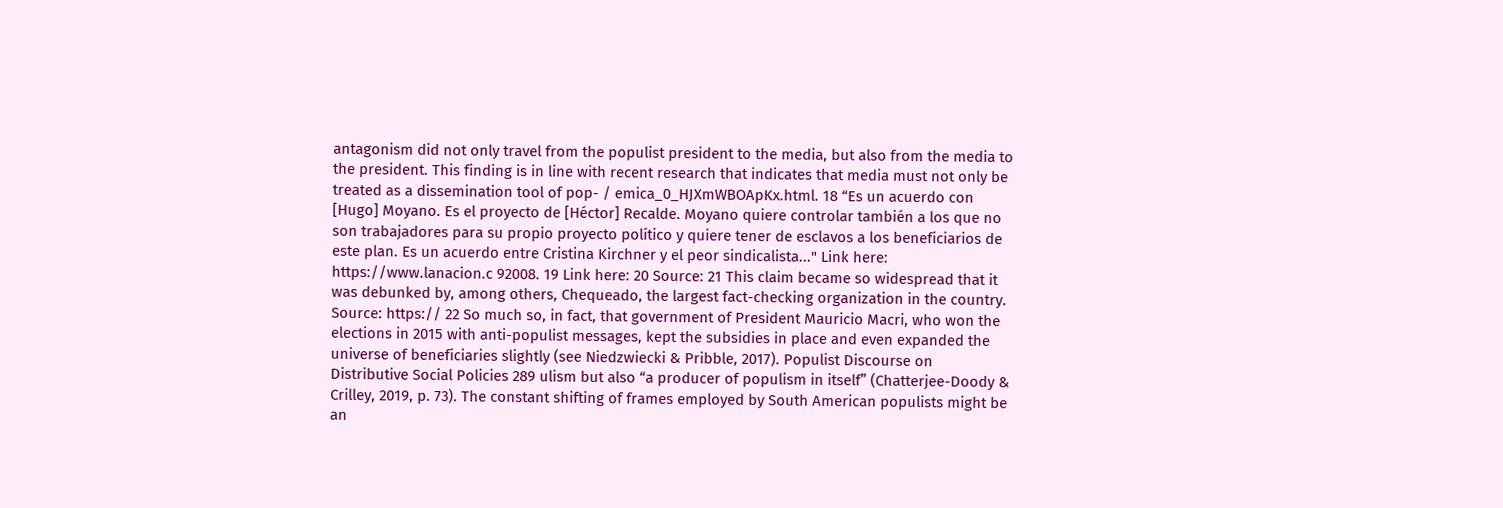antagonism did not only travel from the populist president to the media, but also from the media to the president. This finding is in line with recent research that indicates that media must not only be treated as a dissemination tool of pop- / emica_0_HJXmWBOApKx.html. 18 “Es un acuerdo con [Hugo] Moyano. Es el proyecto de [Héctor] Recalde. Moyano quiere controlar también a los que no son trabajadores para su propio proyecto político y quiere tener de esclavos a los beneficiarios de este plan. Es un acuerdo entre Cristina Kirchner y el peor sindicalista..." Link here: https://www.lanacion.c 92008. 19 Link here: 20 Source: 21 This claim became so widespread that it was debunked by, among others, Chequeado, the largest fact-checking organization in the country. Source: https:// 22 So much so, in fact, that government of President Mauricio Macri, who won the elections in 2015 with anti-populist messages, kept the subsidies in place and even expanded the universe of beneficiaries slightly (see Niedzwiecki & Pribble, 2017). Populist Discourse on Distributive Social Policies 289 ulism but also “a producer of populism in itself” (Chatterjee-Doody & Crilley, 2019, p. 73). The constant shifting of frames employed by South American populists might be an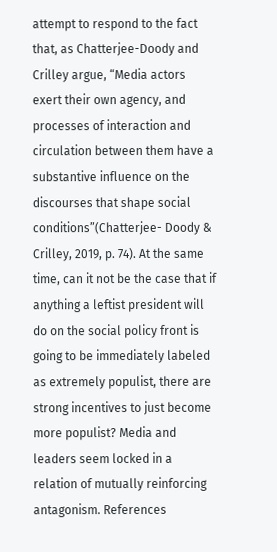attempt to respond to the fact that, as Chatterjee-Doody and Crilley argue, “Media actors exert their own agency, and processes of interaction and circulation between them have a substantive influence on the discourses that shape social conditions”(Chatterjee- Doody & Crilley, 2019, p. 74). At the same time, can it not be the case that if anything a leftist president will do on the social policy front is going to be immediately labeled as extremely populist, there are strong incentives to just become more populist? Media and leaders seem locked in a relation of mutually reinforcing antagonism. References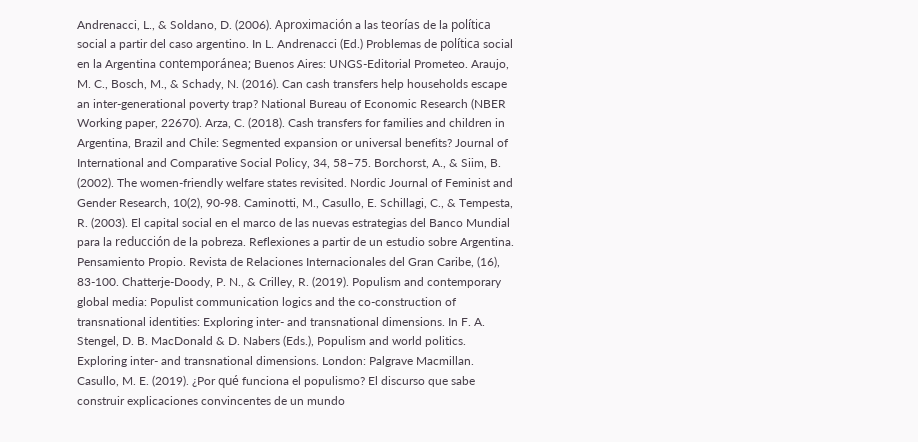Andrenacci, L., & Soldano, D. (2006). Aproximación a las teorías de la política social a partir del caso argentino. In L. Andrenacci (Ed.) Problemas de política social en la Argentina contemporánea; Buenos Aires: UNGS-Editorial Prometeo. Araujo, M. C., Bosch, M., & Schady, N. (2016). Can cash transfers help households escape an inter-generational poverty trap? National Bureau of Economic Research (NBER Working paper, 22670). Arza, C. (2018). Cash transfers for families and children in Argentina, Brazil and Chile: Segmented expansion or universal benefits? Journal of International and Comparative Social Policy, 34, 58–75. Borchorst, A., & Siim, B. (2002). The women-friendly welfare states revisited. Nordic Journal of Feminist and Gender Research, 10(2), 90-98. Caminotti, M., Casullo, E. Schillagi, C., & Tempesta, R. (2003). El capital social en el marco de las nuevas estrategias del Banco Mundial para la reducción de la pobreza. Reflexiones a partir de un estudio sobre Argentina. Pensamiento Propio. Revista de Relaciones Internacionales del Gran Caribe, (16), 83-100. Chatterje-Doody, P. N., & Crilley, R. (2019). Populism and contemporary global media: Populist communication logics and the co-construction of transnational identities: Exploring inter- and transnational dimensions. In F. A. Stengel, D. B. MacDonald & D. Nabers (Eds.), Populism and world politics. Exploring inter- and transnational dimensions. London: Palgrave Macmillan. Casullo, M. E. (2019). ¿Por qué funciona el populismo? El discurso que sabe construir explicaciones convincentes de un mundo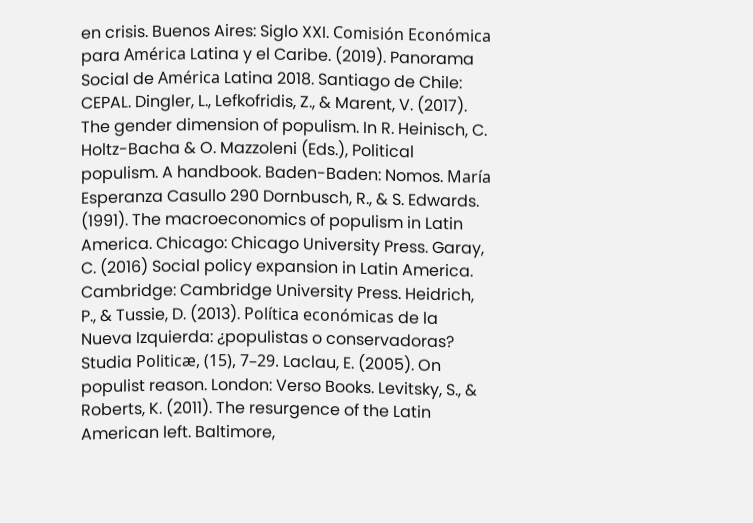en crisis. Buenos Aires: Siglo XXI. Comisión Económica para América Latina y el Caribe. (2019). Panorama Social de América Latina 2018. Santiago de Chile: CEPAL. Dingler, L., Lefkofridis, Z., & Marent, V. (2017). The gender dimension of populism. In R. Heinisch, C. Holtz-Bacha & O. Mazzoleni (Eds.), Political populism. A handbook. Baden-Baden: Nomos. María Esperanza Casullo 290 Dornbusch, R., & S. Edwards. (1991). The macroeconomics of populism in Latin America. Chicago: Chicago University Press. Garay, C. (2016) Social policy expansion in Latin America. Cambridge: Cambridge University Press. Heidrich, P., & Tussie, D. (2013). Política económicas de la Nueva Izquierda: ¿populistas o conservadoras? Studia Politicæ, (15), 7–29. Laclau, E. (2005). On populist reason. London: Verso Books. Levitsky, S., & Roberts, K. (2011). The resurgence of the Latin American left. Baltimore,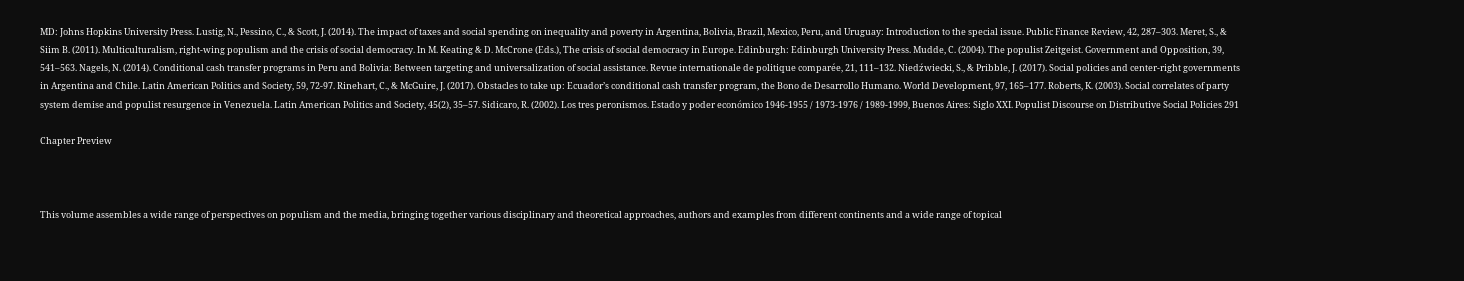MD: Johns Hopkins University Press. Lustig, N., Pessino, C., & Scott, J. (2014). The impact of taxes and social spending on inequality and poverty in Argentina, Bolivia, Brazil, Mexico, Peru, and Uruguay: Introduction to the special issue. Public Finance Review, 42, 287–303. Meret, S., & Siim B. (2011). Multiculturalism, right-wing populism and the crisis of social democracy. In M. Keating & D. McCrone (Eds.), The crisis of social democracy in Europe. Edinburgh: Edinburgh University Press. Mudde, C. (2004). The populist Zeitgeist. Government and Opposition, 39, 541–563. Nagels, N. (2014). Conditional cash transfer programs in Peru and Bolivia: Between targeting and universalization of social assistance. Revue internationale de politique comparée, 21, 111–132. Niedźwiecki, S., & Pribble, J. (2017). Social policies and center-right governments in Argentina and Chile. Latin American Politics and Society, 59, 72-97. Rinehart, C., & McGuire, J. (2017). Obstacles to take up: Ecuador’s conditional cash transfer program, the Bono de Desarrollo Humano. World Development, 97, 165–177. Roberts, K. (2003). Social correlates of party system demise and populist resurgence in Venezuela. Latin American Politics and Society, 45(2), 35–57. Sidicaro, R. (2002). Los tres peronismos. Estado y poder económico 1946-1955 / 1973-1976 / 1989-1999, Buenos Aires: Siglo XXI. Populist Discourse on Distributive Social Policies 291

Chapter Preview



This volume assembles a wide range of perspectives on populism and the media, bringing together various disciplinary and theoretical approaches, authors and examples from different continents and a wide range of topical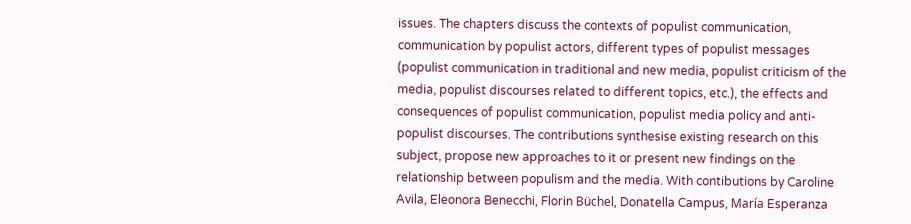issues. The chapters discuss the contexts of populist communication, communication by populist actors, different types of populist messages (populist communication in traditional and new media, populist criticism of the media, populist discourses related to different topics, etc.), the effects and consequences of populist communication, populist media policy and anti-populist discourses. The contributions synthesise existing research on this subject, propose new approaches to it or present new findings on the relationship between populism and the media. With contibutions by Caroline Avila, Eleonora Benecchi, Florin Büchel, Donatella Campus, María Esperanza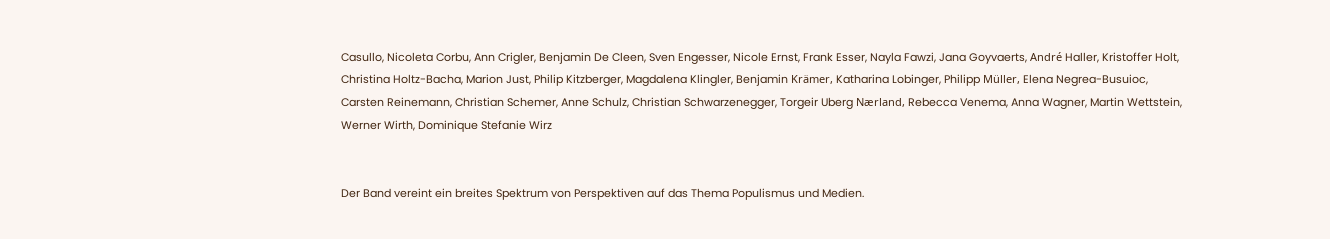Casullo, Nicoleta Corbu, Ann Crigler, Benjamin De Cleen, Sven Engesser, Nicole Ernst, Frank Esser, Nayla Fawzi, Jana Goyvaerts, André Haller, Kristoffer Holt, Christina Holtz-Bacha, Marion Just, Philip Kitzberger, Magdalena Klingler, Benjamin Krämer, Katharina Lobinger, Philipp Müller, Elena Negrea-Busuioc, Carsten Reinemann, Christian Schemer, Anne Schulz, Christian Schwarzenegger, Torgeir Uberg Nærland, Rebecca Venema, Anna Wagner, Martin Wettstein, Werner Wirth, Dominique Stefanie Wirz


Der Band vereint ein breites Spektrum von Perspektiven auf das Thema Populismus und Medien.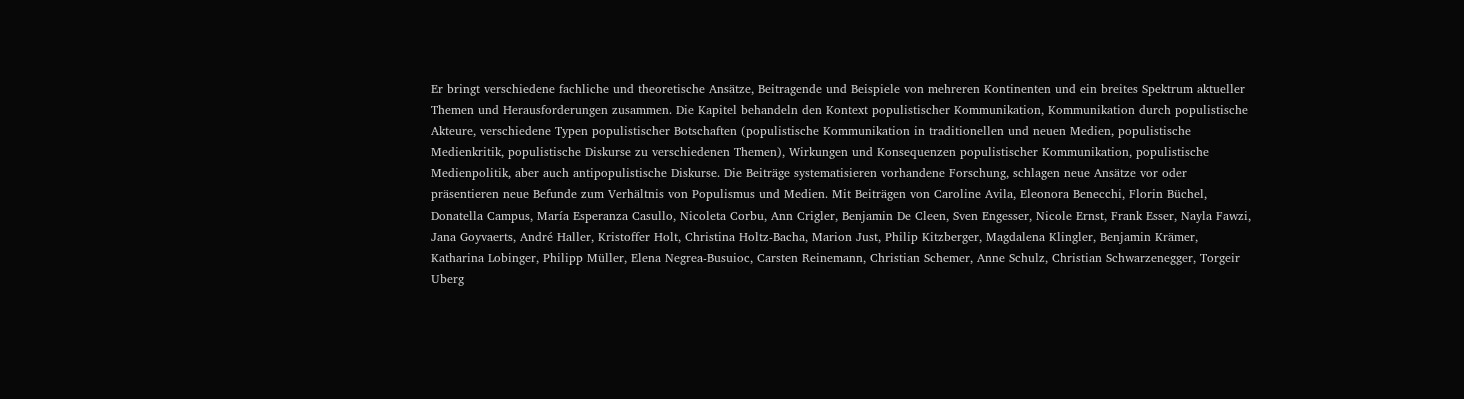Er bringt verschiedene fachliche und theoretische Ansätze, Beitragende und Beispiele von mehreren Kontinenten und ein breites Spektrum aktueller Themen und Herausforderungen zusammen. Die Kapitel behandeln den Kontext populistischer Kommunikation, Kommunikation durch populistische Akteure, verschiedene Typen populistischer Botschaften (populistische Kommunikation in traditionellen und neuen Medien, populistische Medienkritik, populistische Diskurse zu verschiedenen Themen), Wirkungen und Konsequenzen populistischer Kommunikation, populistische Medienpolitik, aber auch antipopulistische Diskurse. Die Beiträge systematisieren vorhandene Forschung, schlagen neue Ansätze vor oder präsentieren neue Befunde zum Verhältnis von Populismus und Medien. Mit Beiträgen von Caroline Avila, Eleonora Benecchi, Florin Büchel, Donatella Campus, María Esperanza Casullo, Nicoleta Corbu, Ann Crigler, Benjamin De Cleen, Sven Engesser, Nicole Ernst, Frank Esser, Nayla Fawzi, Jana Goyvaerts, André Haller, Kristoffer Holt, Christina Holtz-Bacha, Marion Just, Philip Kitzberger, Magdalena Klingler, Benjamin Krämer, Katharina Lobinger, Philipp Müller, Elena Negrea-Busuioc, Carsten Reinemann, Christian Schemer, Anne Schulz, Christian Schwarzenegger, Torgeir Uberg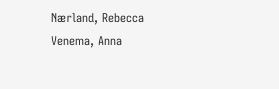Nærland, Rebecca Venema, Anna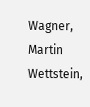Wagner, Martin Wettstein,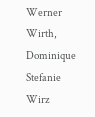Werner Wirth, Dominique Stefanie Wirz